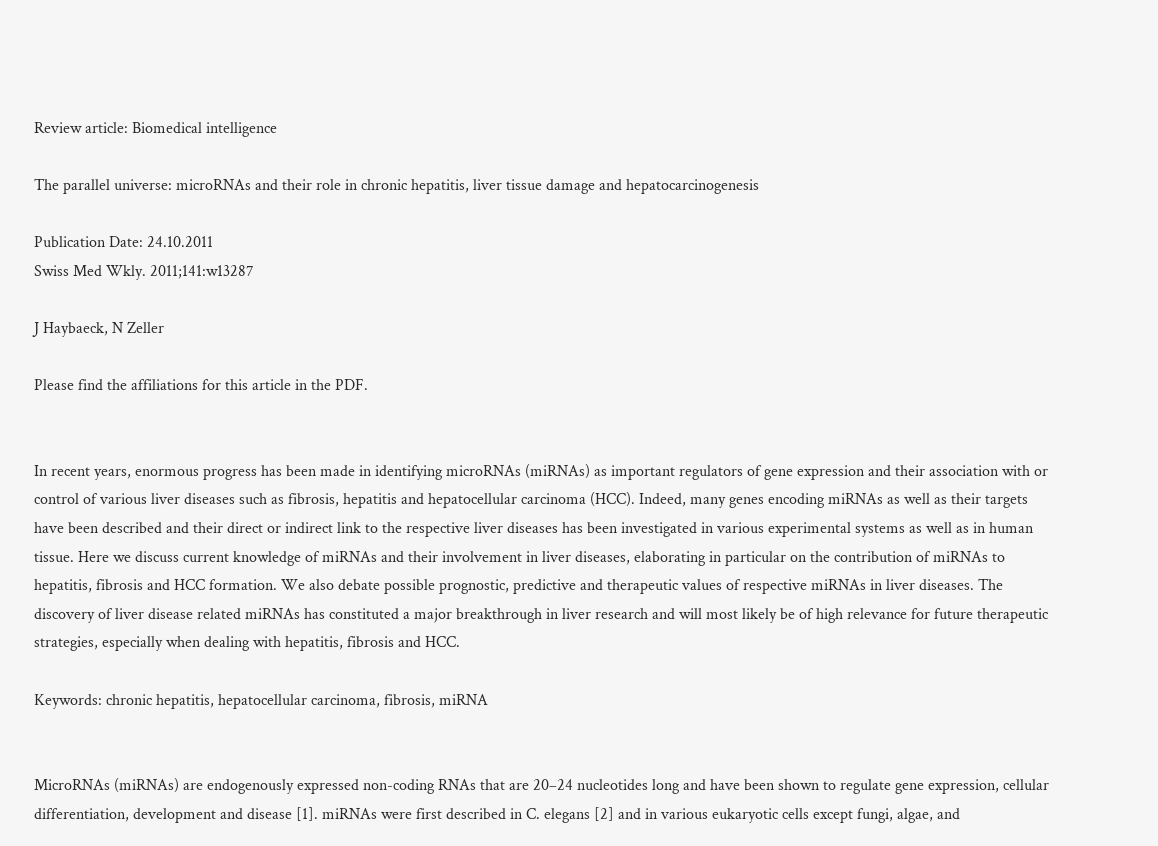Review article: Biomedical intelligence

The parallel universe: microRNAs and their role in chronic hepatitis, liver tissue damage and hepatocarcinogenesis

Publication Date: 24.10.2011
Swiss Med Wkly. 2011;141:w13287

J Haybaeck, N Zeller

Please find the affiliations for this article in the PDF.


In recent years, enormous progress has been made in identifying microRNAs (miRNAs) as important regulators of gene expression and their association with or control of various liver diseases such as fibrosis, hepatitis and hepatocellular carcinoma (HCC). Indeed, many genes encoding miRNAs as well as their targets have been described and their direct or indirect link to the respective liver diseases has been investigated in various experimental systems as well as in human tissue. Here we discuss current knowledge of miRNAs and their involvement in liver diseases, elaborating in particular on the contribution of miRNAs to hepatitis, fibrosis and HCC formation. We also debate possible prognostic, predictive and therapeutic values of respective miRNAs in liver diseases. The discovery of liver disease related miRNAs has constituted a major breakthrough in liver research and will most likely be of high relevance for future therapeutic strategies, especially when dealing with hepatitis, fibrosis and HCC.

Keywords: chronic hepatitis, hepatocellular carcinoma, fibrosis, miRNA


MicroRNAs (miRNAs) are endogenously expressed non-coding RNAs that are 20–24 nucleotides long and have been shown to regulate gene expression, cellular differentiation, development and disease [1]. miRNAs were first described in C. elegans [2] and in various eukaryotic cells except fungi, algae, and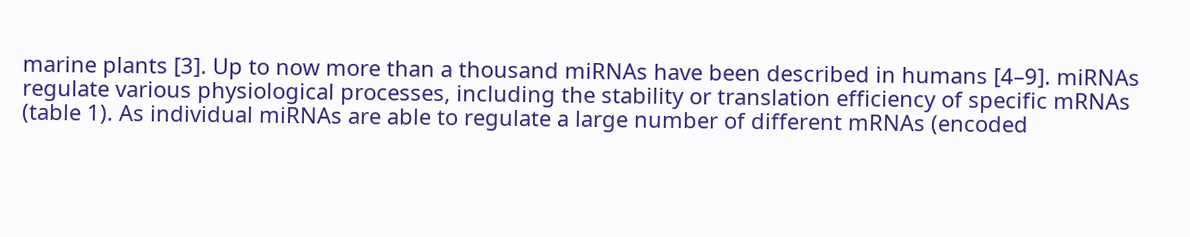marine plants [3]. Up to now more than a thousand miRNAs have been described in humans [4–9]. miRNAs regulate various physiological processes, including the stability or translation efficiency of specific mRNAs (table 1). As individual miRNAs are able to regulate a large number of different mRNAs (encoded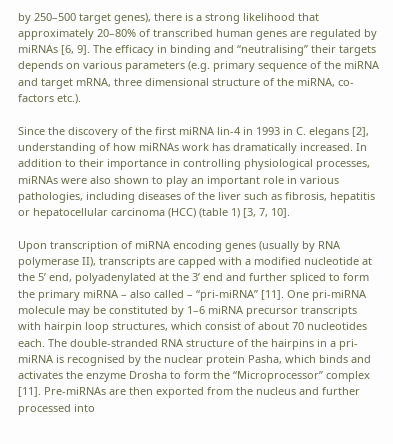by 250–500 target genes), there is a strong likelihood that approximately 20–80% of transcribed human genes are regulated by miRNAs [6, 9]. The efficacy in binding and “neutralising” their targets depends on various parameters (e.g. primary sequence of the miRNA and target mRNA, three dimensional structure of the miRNA, co-factors etc.).

Since the discovery of the first miRNA lin-4 in 1993 in C. elegans [2], understanding of how miRNAs work has dramatically increased. In addition to their importance in controlling physiological processes, miRNAs were also shown to play an important role in various pathologies, including diseases of the liver such as fibrosis, hepatitis or hepatocellular carcinoma (HCC) (table 1) [3, 7, 10].

Upon transcription of miRNA encoding genes (usually by RNA polymerase II), transcripts are capped with a modified nucleotide at the 5’ end, polyadenylated at the 3’ end and further spliced to form the primary miRNA – also called – “pri-miRNA” [11]. One pri-miRNA molecule may be constituted by 1–6 miRNA precursor transcripts with hairpin loop structures, which consist of about 70 nucleotides each. The double-stranded RNA structure of the hairpins in a pri-miRNA is recognised by the nuclear protein Pasha, which binds and activates the enzyme Drosha to form the “Microprocessor” complex [11]. Pre-miRNAs are then exported from the nucleus and further processed into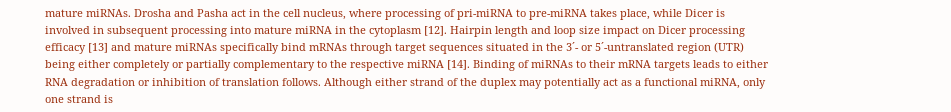mature miRNAs. Drosha and Pasha act in the cell nucleus, where processing of pri-miRNA to pre-miRNA takes place, while Dicer is involved in subsequent processing into mature miRNA in the cytoplasm [12]. Hairpin length and loop size impact on Dicer processing efficacy [13] and mature miRNAs specifically bind mRNAs through target sequences situated in the 3´- or 5´-untranslated region (UTR) being either completely or partially complementary to the respective miRNA [14]. Binding of miRNAs to their mRNA targets leads to either RNA degradation or inhibition of translation follows. Although either strand of the duplex may potentially act as a functional miRNA, only one strand is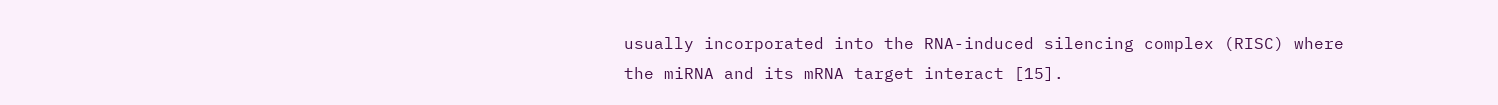usually incorporated into the RNA-induced silencing complex (RISC) where the miRNA and its mRNA target interact [15].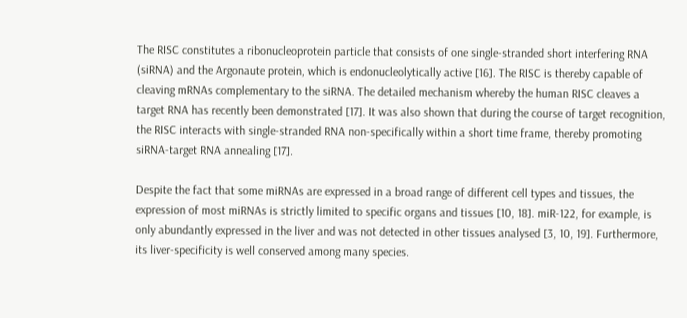The RISC constitutes a ribonucleoprotein particle that consists of one single-stranded short interfering RNA (siRNA) and the Argonaute protein, which is endonucleolytically active [16]. The RISC is thereby capable of cleaving mRNAs complementary to the siRNA. The detailed mechanism whereby the human RISC cleaves a target RNA has recently been demonstrated [17]. It was also shown that during the course of target recognition, the RISC interacts with single-stranded RNA non-specifically within a short time frame, thereby promoting siRNA-target RNA annealing [17].

Despite the fact that some miRNAs are expressed in a broad range of different cell types and tissues, the expression of most miRNAs is strictly limited to specific organs and tissues [10, 18]. miR-122, for example, is only abundantly expressed in the liver and was not detected in other tissues analysed [3, 10, 19]. Furthermore, its liver-specificity is well conserved among many species.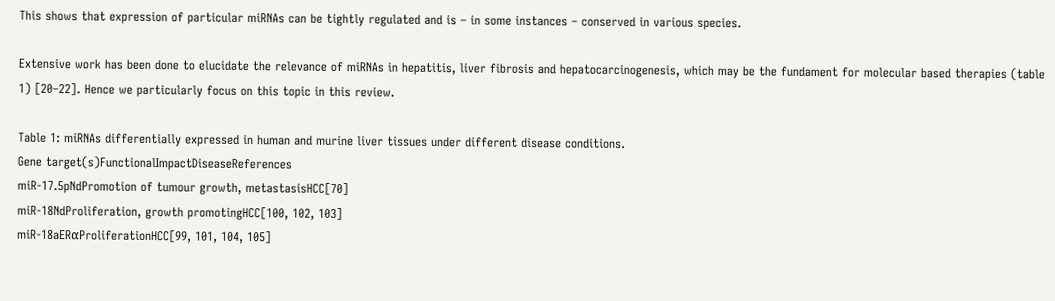This shows that expression of particular miRNAs can be tightly regulated and is – in some instances – conserved in various species.

Extensive work has been done to elucidate the relevance of miRNAs in hepatitis, liver fibrosis and hepatocarcinogenesis, which may be the fundament for molecular based therapies (table 1) [20–22]. Hence we particularly focus on this topic in this review.

Table 1: miRNAs differentially expressed in human and murine liver tissues under different disease conditions.
Gene target(s)FunctionalImpactDiseaseReferences
miR-17.5pNdPromotion of tumour growth, metastasisHCC[70]
miR-18NdProliferation, growth promotingHCC[100, 102, 103]
miR-18aERαProliferationHCC[99, 101, 104, 105]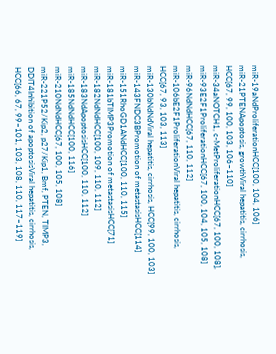miR-19aNdProliferationHCC[100, 104, 106]
miR-21PTENApoptosis, growthViral hepatitis, cirrhosis, HCC[67, 99, 100, 103, 106–110]
miR-34aNOTCH1, c-MetProliferationHCC[67, 100, 108],
miR-93E2F1ProliferationHCC[67, 100, 104, 105, 108]
miR-96NdNdHCC[67, 110, 112]
miR-106bE2F1ProliferationViral hepatitis, cirrhosis, HCC[67, 93, 103, 113]
miR-130bNdNdViral hepatitis, cirrhosis, HCC[99, 100, 103]
miR-143FNDC3BPromotion of metastasisHCC[114]
miR-151RhoGD1ANdHCC[100, 110, 115]
miR-181bTIMP3Promotion of metastasisHCC[71]
miR-182NdNdHCC[100, 109, 110, 112]
miR-183NdApoptosisHCC[100, 110, 112]
miR-185NdNdHCC[100, 116]
miR-210NdNdHCC[67, 100, 105, 108]
miR-221P52/Kip2, p27/Kip1, Bmf, PTEN, TIMP3, DDIT4Inhibition of apoptosisViral hepatitis, cirrhosis, HCC[66, 67, 99–101, 103, 108, 110, 117–119]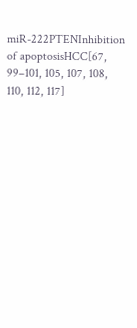miR-222PTENInhibition of apoptosisHCC[67, 99–101, 105, 107, 108, 110, 112, 117]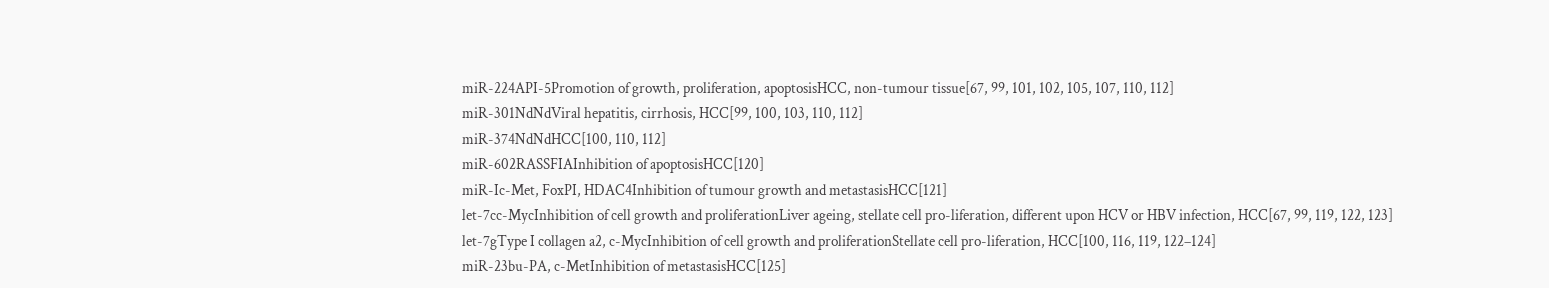miR-224API-5Promotion of growth, proliferation, apoptosisHCC, non-tumour tissue[67, 99, 101, 102, 105, 107, 110, 112]
miR-301NdNdViral hepatitis, cirrhosis, HCC[99, 100, 103, 110, 112]
miR-374NdNdHCC[100, 110, 112]
miR-602RASSFIAInhibition of apoptosisHCC[120]
miR-Ic-Met, FoxPI, HDAC4Inhibition of tumour growth and metastasisHCC[121]
let-7cc-MycInhibition of cell growth and proliferationLiver ageing, stellate cell pro-liferation, different upon HCV or HBV infection, HCC[67, 99, 119, 122, 123]
let-7gType I collagen a2, c-MycInhibition of cell growth and proliferationStellate cell pro-liferation, HCC[100, 116, 119, 122–124]
miR-23bu-PA, c-MetInhibition of metastasisHCC[125]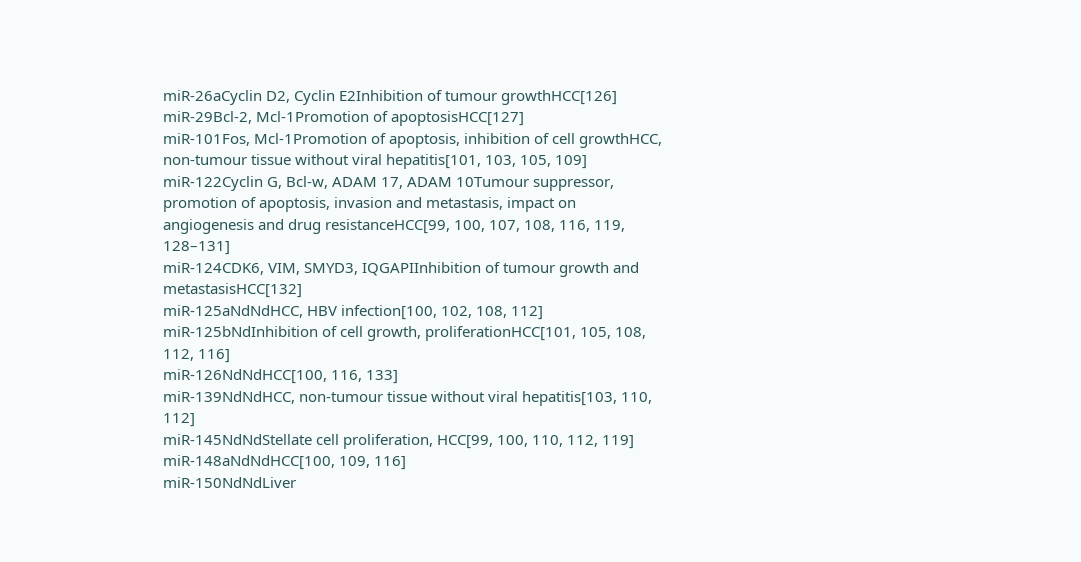miR-26aCyclin D2, Cyclin E2Inhibition of tumour growthHCC[126]
miR-29Bcl-2, Mcl-1Promotion of apoptosisHCC[127]
miR-101Fos, Mcl-1Promotion of apoptosis, inhibition of cell growthHCC, non-tumour tissue without viral hepatitis[101, 103, 105, 109]
miR-122Cyclin G, Bcl-w, ADAM 17, ADAM 10Tumour suppressor, promotion of apoptosis, invasion and metastasis, impact on angiogenesis and drug resistanceHCC[99, 100, 107, 108, 116, 119, 128–131]
miR-124CDK6, VIM, SMYD3, IQGAPIInhibition of tumour growth and metastasisHCC[132]
miR-125aNdNdHCC, HBV infection[100, 102, 108, 112]
miR-125bNdInhibition of cell growth, proliferationHCC[101, 105, 108, 112, 116]
miR-126NdNdHCC[100, 116, 133]
miR-139NdNdHCC, non-tumour tissue without viral hepatitis[103, 110, 112]
miR-145NdNdStellate cell proliferation, HCC[99, 100, 110, 112, 119]
miR-148aNdNdHCC[100, 109, 116]
miR-150NdNdLiver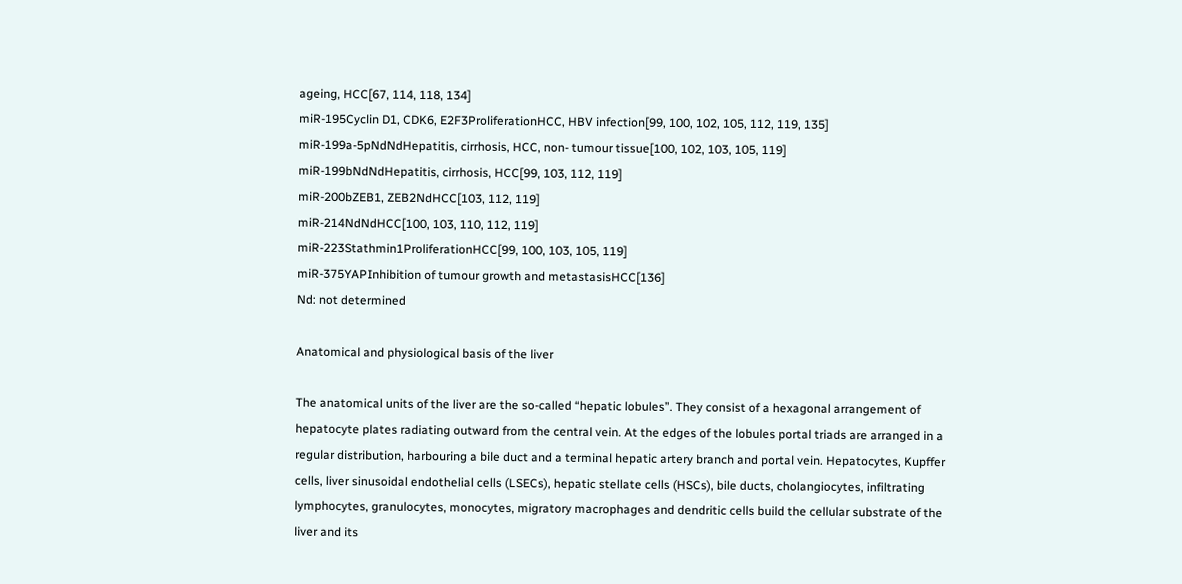ageing, HCC[67, 114, 118, 134]
miR-195Cyclin D1, CDK6, E2F3ProliferationHCC, HBV infection[99, 100, 102, 105, 112, 119, 135]
miR-199a-5pNdNdHepatitis, cirrhosis, HCC, non- tumour tissue[100, 102, 103, 105, 119]
miR-199bNdNdHepatitis, cirrhosis, HCC[99, 103, 112, 119]
miR-200bZEB1, ZEB2NdHCC[103, 112, 119]
miR-214NdNdHCC[100, 103, 110, 112, 119]
miR-223Stathmin1ProliferationHCC[99, 100, 103, 105, 119]
miR-375YAPInhibition of tumour growth and metastasisHCC[136]
Nd: not determined

Anatomical and physiological basis of the liver

The anatomical units of the liver are the so-called “hepatic lobules”. They consist of a hexagonal arrangement of hepatocyte plates radiating outward from the central vein. At the edges of the lobules portal triads are arranged in a regular distribution, harbouring a bile duct and a terminal hepatic artery branch and portal vein. Hepatocytes, Kupffer cells, liver sinusoidal endothelial cells (LSECs), hepatic stellate cells (HSCs), bile ducts, cholangiocytes, infiltrating lymphocytes, granulocytes, monocytes, migratory macrophages and dendritic cells build the cellular substrate of the liver and its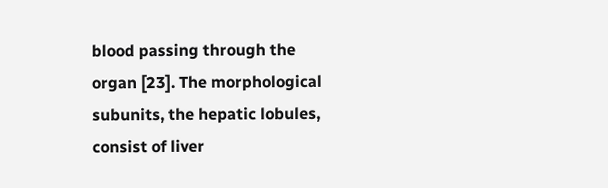blood passing through the organ [23]. The morphological subunits, the hepatic lobules, consist of liver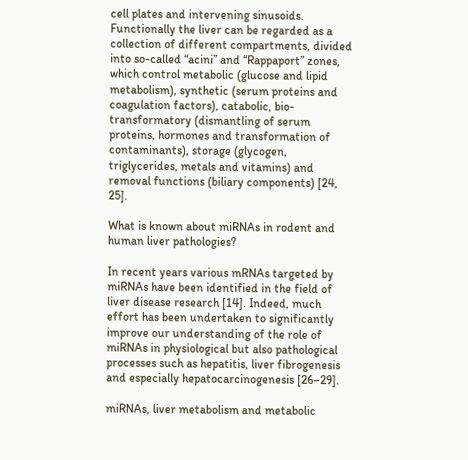cell plates and intervening sinusoids. Functionally the liver can be regarded as a collection of different compartments, divided into so-called “acini” and “Rappaport” zones, which control metabolic (glucose and lipid metabolism), synthetic (serum proteins and coagulation factors), catabolic, bio-transformatory (dismantling of serum proteins, hormones and transformation of contaminants), storage (glycogen, triglycerides, metals and vitamins) and removal functions (biliary components) [24, 25].

What is known about miRNAs in rodent and human liver pathologies?

In recent years various mRNAs targeted by miRNAs have been identified in the field of liver disease research [14]. Indeed, much effort has been undertaken to significantly improve our understanding of the role of miRNAs in physiological but also pathological processes such as hepatitis, liver fibrogenesis and especially hepatocarcinogenesis [26–29].

miRNAs, liver metabolism and metabolic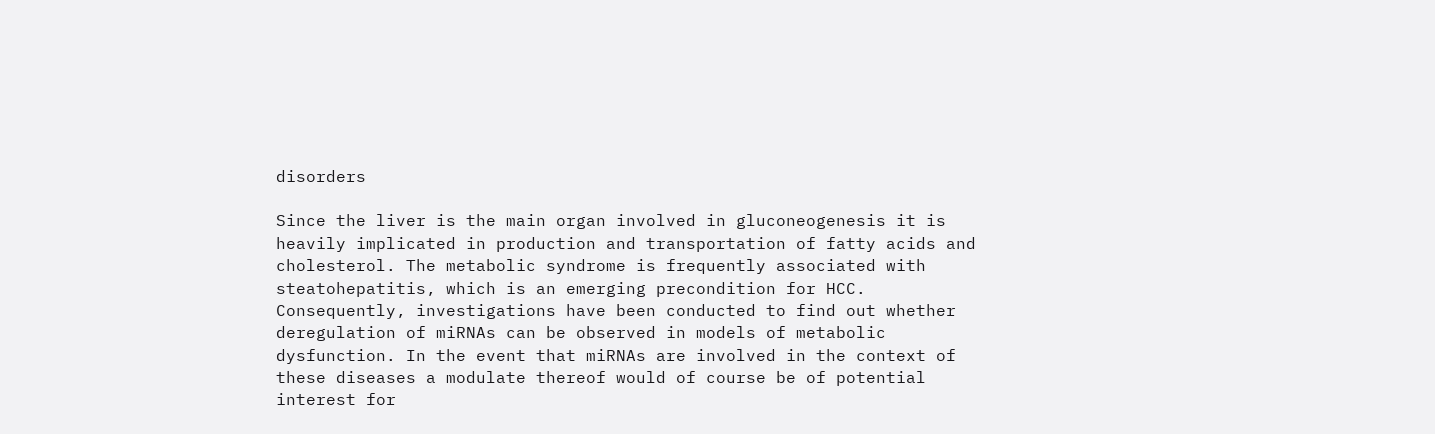disorders

Since the liver is the main organ involved in gluconeogenesis it is heavily implicated in production and transportation of fatty acids and cholesterol. The metabolic syndrome is frequently associated with steatohepatitis, which is an emerging precondition for HCC. Consequently, investigations have been conducted to find out whether deregulation of miRNAs can be observed in models of metabolic dysfunction. In the event that miRNAs are involved in the context of these diseases a modulate thereof would of course be of potential interest for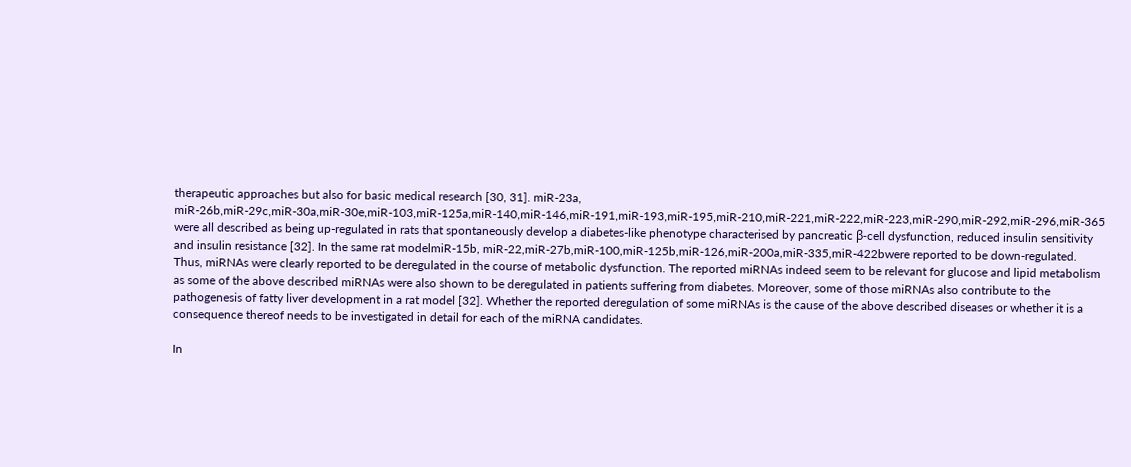therapeutic approaches but also for basic medical research [30, 31]. miR-23a, miR-26b,miR-29c,miR-30a,miR-30e,miR-103,miR-125a,miR-140,miR-146,miR-191,miR-193,miR-195,miR-210,miR-221,miR-222,miR-223,miR-290,miR-292,miR-296,miR-365 were all described as being up-regulated in rats that spontaneously develop a diabetes-like phenotype characterised by pancreatic β-cell dysfunction, reduced insulin sensitivity and insulin resistance [32]. In the same rat modelmiR-15b, miR-22,miR-27b,miR-100,miR-125b,miR-126,miR-200a,miR-335,miR-422bwere reported to be down-regulated. Thus, miRNAs were clearly reported to be deregulated in the course of metabolic dysfunction. The reported miRNAs indeed seem to be relevant for glucose and lipid metabolism as some of the above described miRNAs were also shown to be deregulated in patients suffering from diabetes. Moreover, some of those miRNAs also contribute to the pathogenesis of fatty liver development in a rat model [32]. Whether the reported deregulation of some miRNAs is the cause of the above described diseases or whether it is a consequence thereof needs to be investigated in detail for each of the miRNA candidates.

In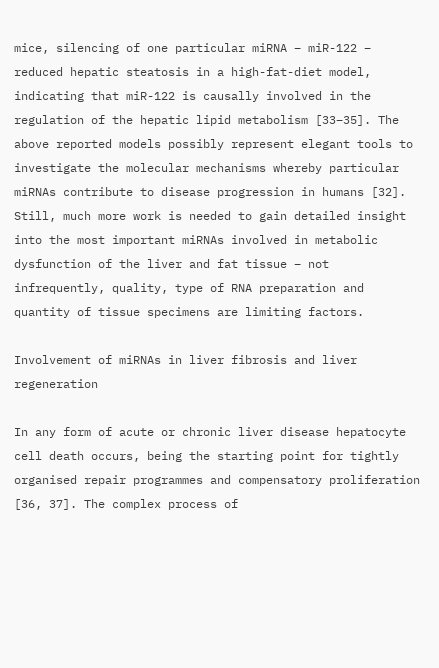mice, silencing of one particular miRNA – miR-122 – reduced hepatic steatosis in a high-fat-diet model, indicating that miR-122 is causally involved in the regulation of the hepatic lipid metabolism [33–35]. The above reported models possibly represent elegant tools to investigate the molecular mechanisms whereby particular miRNAs contribute to disease progression in humans [32]. Still, much more work is needed to gain detailed insight into the most important miRNAs involved in metabolic dysfunction of the liver and fat tissue – not infrequently, quality, type of RNA preparation and quantity of tissue specimens are limiting factors.

Involvement of miRNAs in liver fibrosis and liver regeneration

In any form of acute or chronic liver disease hepatocyte cell death occurs, being the starting point for tightly organised repair programmes and compensatory proliferation [36, 37]. The complex process of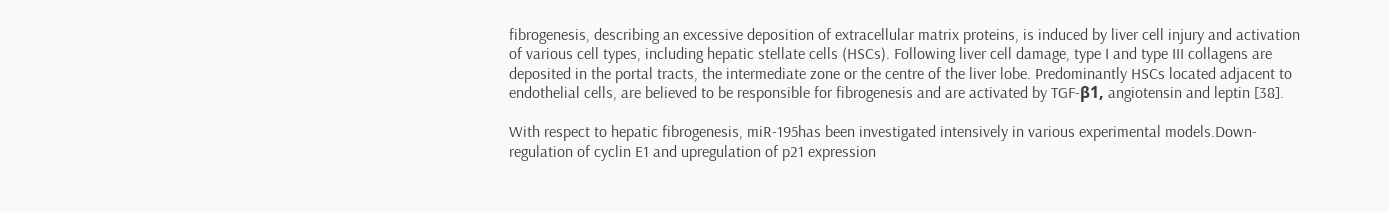fibrogenesis, describing an excessive deposition of extracellular matrix proteins, is induced by liver cell injury and activation of various cell types, including hepatic stellate cells (HSCs). Following liver cell damage, type I and type III collagens are deposited in the portal tracts, the intermediate zone or the centre of the liver lobe. Predominantly HSCs located adjacent to endothelial cells, are believed to be responsible for fibrogenesis and are activated by TGF-β1, angiotensin and leptin [38].

With respect to hepatic fibrogenesis, miR-195has been investigated intensively in various experimental models.Down-regulation of cyclin E1 and upregulation of p21 expression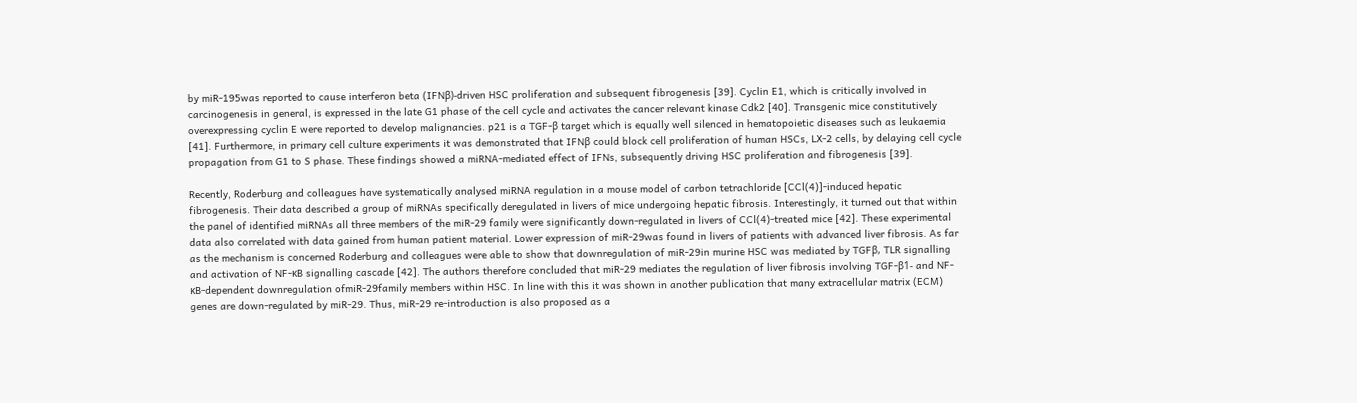by miR-195was reported to cause interferon beta (IFNβ)-driven HSC proliferation and subsequent fibrogenesis [39]. Cyclin E1, which is critically involved in carcinogenesis in general, is expressed in the late G1 phase of the cell cycle and activates the cancer relevant kinase Cdk2 [40]. Transgenic mice constitutively overexpressing cyclin E were reported to develop malignancies. p21 is a TGF-β target which is equally well silenced in hematopoietic diseases such as leukaemia [41]. Furthermore, in primary cell culture experiments it was demonstrated that IFNβ could block cell proliferation of human HSCs, LX-2 cells, by delaying cell cycle propagation from G1 to S phase. These findings showed a miRNA-mediated effect of IFNs, subsequently driving HSC proliferation and fibrogenesis [39].

Recently, Roderburg and colleagues have systematically analysed miRNA regulation in a mouse model of carbon tetrachloride [CCl(4)]-induced hepatic fibrogenesis. Their data described a group of miRNAs specifically deregulated in livers of mice undergoing hepatic fibrosis. Interestingly, it turned out that within the panel of identified miRNAs all three members of the miR-29 family were significantly down-regulated in livers of CCl(4)-treated mice [42]. These experimental data also correlated with data gained from human patient material. Lower expression of miR-29was found in livers of patients with advanced liver fibrosis. As far as the mechanism is concerned Roderburg and colleagues were able to show that downregulation of miR-29in murine HSC was mediated by TGFβ, TLR signalling and activation of NF-κB signalling cascade [42]. The authors therefore concluded that miR-29 mediates the regulation of liver fibrosis involving TGF-β1- and NF-κB-dependent downregulation ofmiR-29family members within HSC. In line with this it was shown in another publication that many extracellular matrix (ECM) genes are down-regulated by miR-29. Thus, miR-29 re-introduction is also proposed as a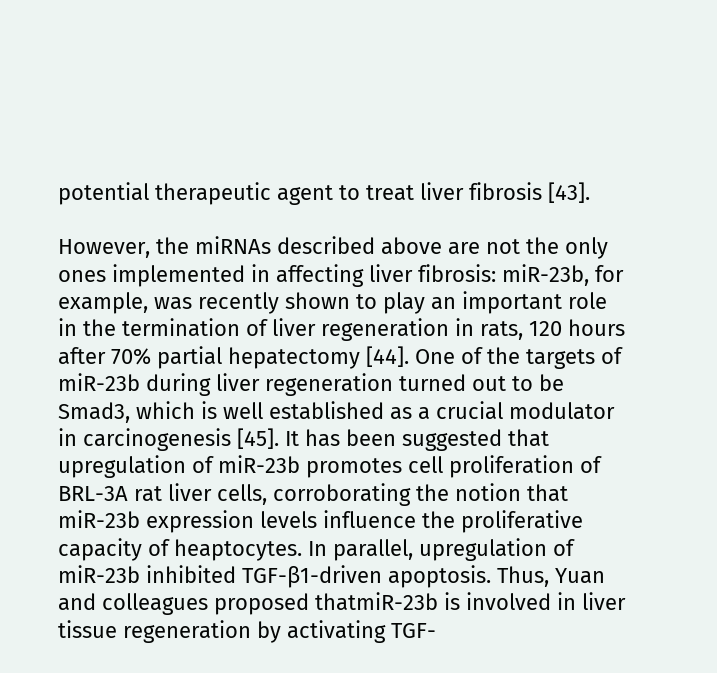potential therapeutic agent to treat liver fibrosis [43].

However, the miRNAs described above are not the only ones implemented in affecting liver fibrosis: miR-23b, for example, was recently shown to play an important role in the termination of liver regeneration in rats, 120 hours after 70% partial hepatectomy [44]. One of the targets of miR-23b during liver regeneration turned out to be Smad3, which is well established as a crucial modulator in carcinogenesis [45]. It has been suggested that upregulation of miR-23b promotes cell proliferation of BRL-3A rat liver cells, corroborating the notion that miR-23b expression levels influence the proliferative capacity of heaptocytes. In parallel, upregulation of miR-23b inhibited TGF-β1-driven apoptosis. Thus, Yuan and colleagues proposed thatmiR-23b is involved in liver tissue regeneration by activating TGF-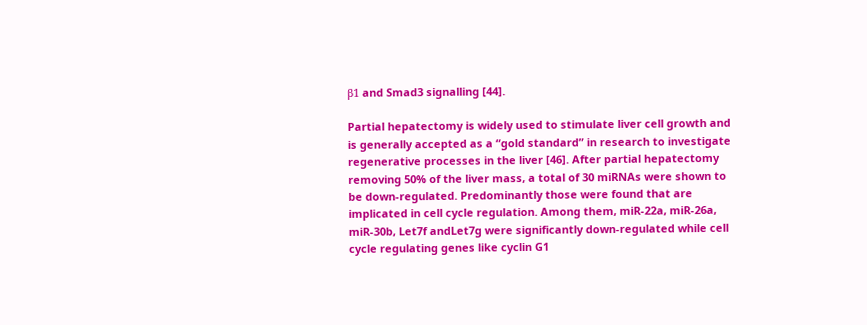β1 and Smad3 signalling [44].

Partial hepatectomy is widely used to stimulate liver cell growth and is generally accepted as a “gold standard” in research to investigate regenerative processes in the liver [46]. After partial hepatectomy removing 50% of the liver mass, a total of 30 miRNAs were shown to be down-regulated. Predominantly those were found that are implicated in cell cycle regulation. Among them, miR-22a, miR-26a, miR-30b, Let7f andLet7g were significantly down-regulated while cell cycle regulating genes like cyclin G1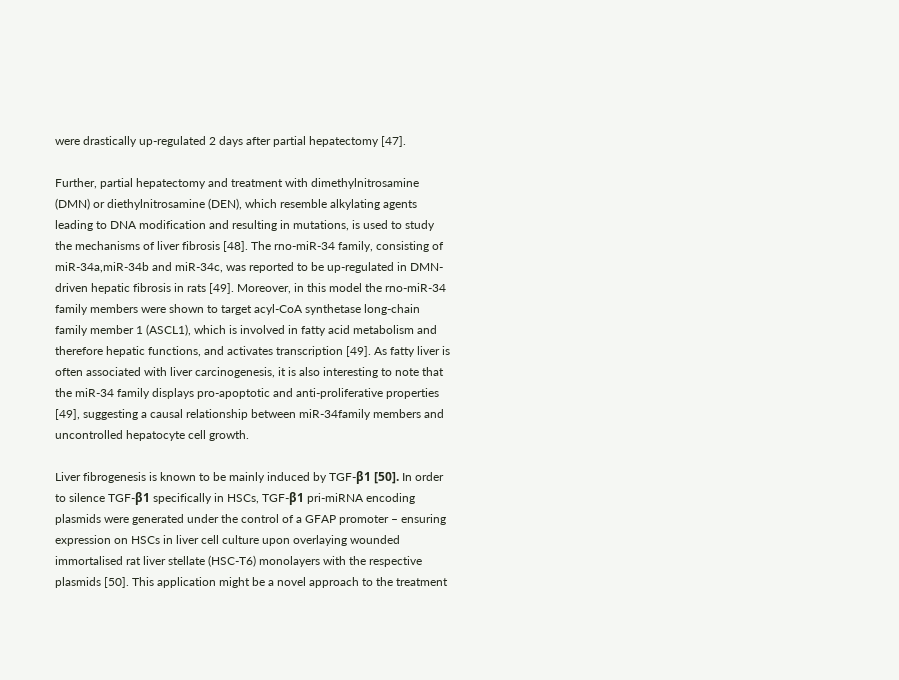were drastically up-regulated 2 days after partial hepatectomy [47].

Further, partial hepatectomy and treatment with dimethylnitrosamine (DMN) or diethylnitrosamine (DEN), which resemble alkylating agents leading to DNA modification and resulting in mutations, is used to study the mechanisms of liver fibrosis [48]. The rno-miR-34 family, consisting of miR-34a,miR-34b and miR-34c, was reported to be up-regulated in DMN-driven hepatic fibrosis in rats [49]. Moreover, in this model the rno-miR-34 family members were shown to target acyl-CoA synthetase long-chain family member 1 (ASCL1), which is involved in fatty acid metabolism and therefore hepatic functions, and activates transcription [49]. As fatty liver is often associated with liver carcinogenesis, it is also interesting to note that the miR-34 family displays pro-apoptotic and anti-proliferative properties [49], suggesting a causal relationship between miR-34family members and uncontrolled hepatocyte cell growth.

Liver fibrogenesis is known to be mainly induced by TGF-β1 [50]. In order to silence TGF-β1 specifically in HSCs, TGF-β1 pri-miRNA encoding plasmids were generated under the control of a GFAP promoter – ensuring expression on HSCs in liver cell culture upon overlaying wounded immortalised rat liver stellate (HSC-T6) monolayers with the respective plasmids [50]. This application might be a novel approach to the treatment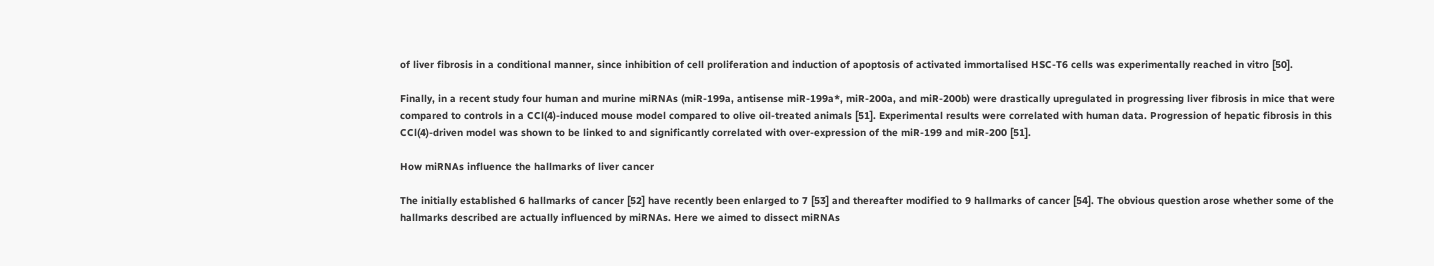of liver fibrosis in a conditional manner, since inhibition of cell proliferation and induction of apoptosis of activated immortalised HSC-T6 cells was experimentally reached in vitro [50].

Finally, in a recent study four human and murine miRNAs (miR-199a, antisense miR-199a*, miR-200a, and miR-200b) were drastically upregulated in progressing liver fibrosis in mice that were compared to controls in a CCl(4)-induced mouse model compared to olive oil-treated animals [51]. Experimental results were correlated with human data. Progression of hepatic fibrosis in this CCl(4)-driven model was shown to be linked to and significantly correlated with over-expression of the miR-199 and miR-200 [51].

How miRNAs influence the hallmarks of liver cancer

The initially established 6 hallmarks of cancer [52] have recently been enlarged to 7 [53] and thereafter modified to 9 hallmarks of cancer [54]. The obvious question arose whether some of the hallmarks described are actually influenced by miRNAs. Here we aimed to dissect miRNAs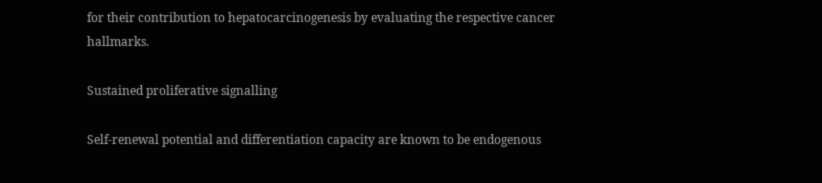for their contribution to hepatocarcinogenesis by evaluating the respective cancer hallmarks.

Sustained proliferative signalling

Self-renewal potential and differentiation capacity are known to be endogenous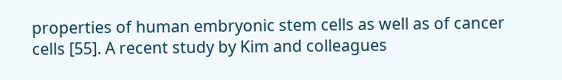properties of human embryonic stem cells as well as of cancer cells [55]. A recent study by Kim and colleagues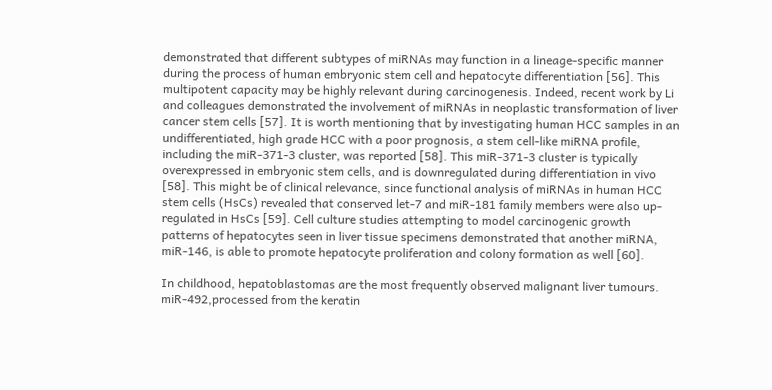demonstrated that different subtypes of miRNAs may function in a lineage-specific manner during the process of human embryonic stem cell and hepatocyte differentiation [56]. This multipotent capacity may be highly relevant during carcinogenesis. Indeed, recent work by Li and colleagues demonstrated the involvement of miRNAs in neoplastic transformation of liver cancer stem cells [57]. It is worth mentioning that by investigating human HCC samples in an undifferentiated, high grade HCC with a poor prognosis, a stem cell-like miRNA profile, including the miR-371-3 cluster, was reported [58]. This miR-371-3 cluster is typically overexpressed in embryonic stem cells, and is downregulated during differentiation in vivo [58]. This might be of clinical relevance, since functional analysis of miRNAs in human HCC stem cells (HsCs) revealed that conserved let-7 and miR-181 family members were also up-regulated in HsCs [59]. Cell culture studies attempting to model carcinogenic growth patterns of hepatocytes seen in liver tissue specimens demonstrated that another miRNA, miR-146, is able to promote hepatocyte proliferation and colony formation as well [60].

In childhood, hepatoblastomas are the most frequently observed malignant liver tumours. miR-492,processed from the keratin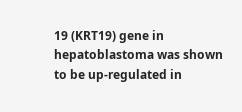19 (KRT19) gene in hepatoblastoma was shown to be up-regulated in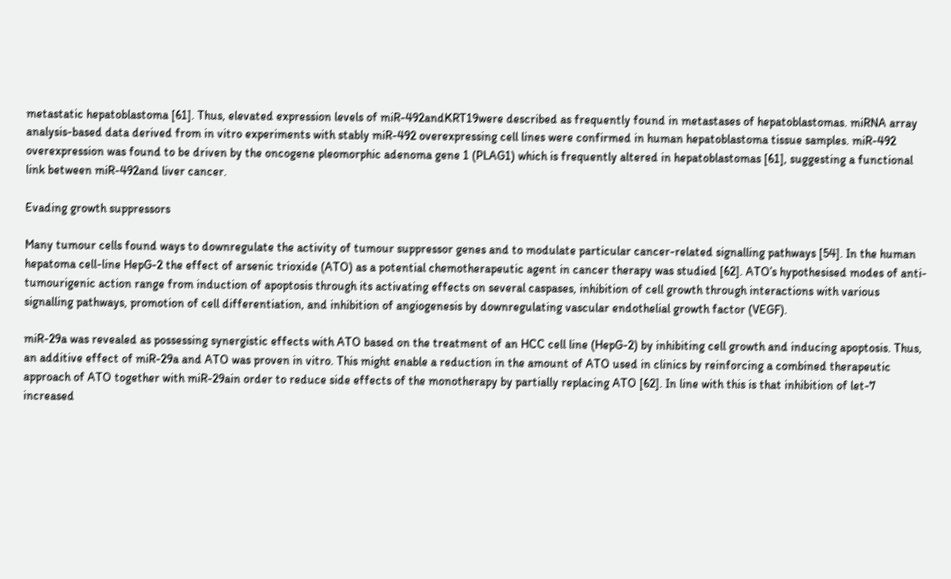metastatic hepatoblastoma [61]. Thus, elevated expression levels of miR-492andKRT19were described as frequently found in metastases of hepatoblastomas. miRNA array analysis-based data derived from in vitro experiments with stably miR-492 overexpressing cell lines were confirmed in human hepatoblastoma tissue samples. miR-492 overexpression was found to be driven by the oncogene pleomorphic adenoma gene 1 (PLAG1) which is frequently altered in hepatoblastomas [61], suggesting a functional link between miR-492and liver cancer.

Evading growth suppressors

Many tumour cells found ways to downregulate the activity of tumour suppressor genes and to modulate particular cancer-related signalling pathways [54]. In the human hepatoma cell-line HepG-2 the effect of arsenic trioxide (ATO) as a potential chemotherapeutic agent in cancer therapy was studied [62]. ATO’s hypothesised modes of anti-tumourigenic action range from induction of apoptosis through its activating effects on several caspases, inhibition of cell growth through interactions with various signalling pathways, promotion of cell differentiation, and inhibition of angiogenesis by downregulating vascular endothelial growth factor (VEGF).

miR-29a was revealed as possessing synergistic effects with ATO based on the treatment of an HCC cell line (HepG-2) by inhibiting cell growth and inducing apoptosis. Thus, an additive effect of miR-29a and ATO was proven in vitro. This might enable a reduction in the amount of ATO used in clinics by reinforcing a combined therapeutic approach of ATO together with miR-29ain order to reduce side effects of the monotherapy by partially replacing ATO [62]. In line with this is that inhibition of let-7 increased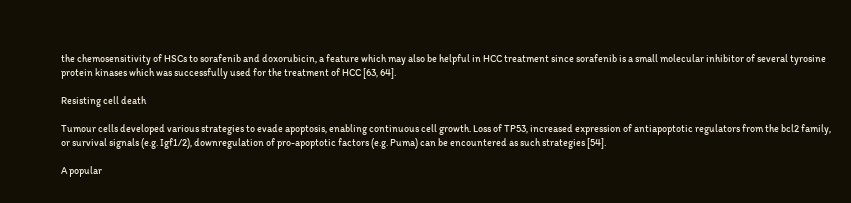the chemosensitivity of HSCs to sorafenib and doxorubicin, a feature which may also be helpful in HCC treatment since sorafenib is a small molecular inhibitor of several tyrosine protein kinases which was successfully used for the treatment of HCC [63, 64].

Resisting cell death

Tumour cells developed various strategies to evade apoptosis, enabling continuous cell growth. Loss of TP53, increased expression of antiapoptotic regulators from the bcl2 family, or survival signals (e.g. Igf1/2), downregulation of pro-apoptotic factors (e.g. Puma) can be encountered as such strategies [54].

A popular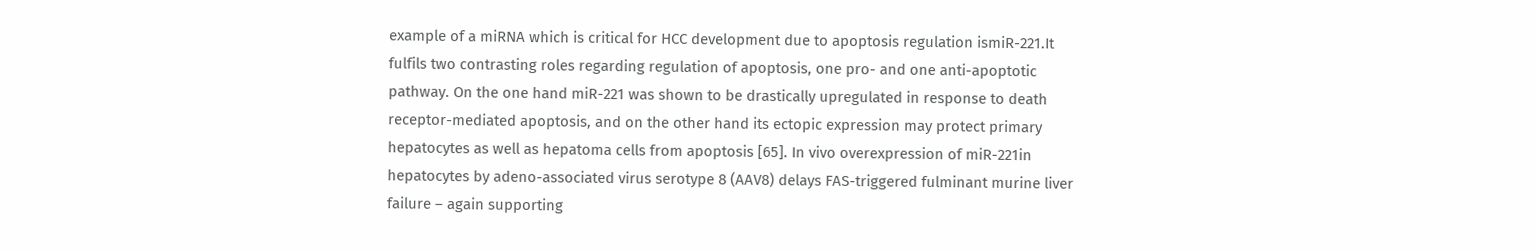example of a miRNA which is critical for HCC development due to apoptosis regulation ismiR-221.It fulfils two contrasting roles regarding regulation of apoptosis, one pro- and one anti-apoptotic pathway. On the one hand miR-221 was shown to be drastically upregulated in response to death receptor-mediated apoptosis, and on the other hand its ectopic expression may protect primary hepatocytes as well as hepatoma cells from apoptosis [65]. In vivo overexpression of miR-221in hepatocytes by adeno-associated virus serotype 8 (AAV8) delays FAS-triggered fulminant murine liver failure – again supporting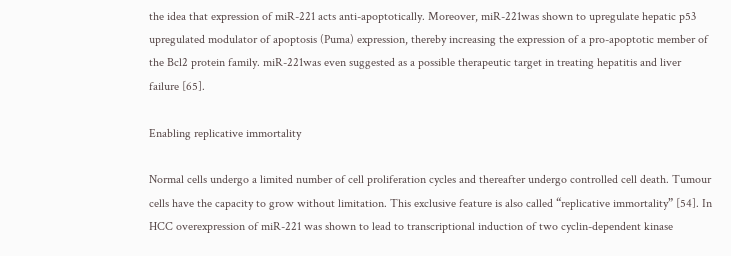the idea that expression of miR-221 acts anti-apoptotically. Moreover, miR-221was shown to upregulate hepatic p53 upregulated modulator of apoptosis (Puma) expression, thereby increasing the expression of a pro-apoptotic member of the Bcl2 protein family. miR-221was even suggested as a possible therapeutic target in treating hepatitis and liver failure [65].

Enabling replicative immortality

Normal cells undergo a limited number of cell proliferation cycles and thereafter undergo controlled cell death. Tumour cells have the capacity to grow without limitation. This exclusive feature is also called “replicative immortality” [54]. In HCC overexpression of miR-221 was shown to lead to transcriptional induction of two cyclin-dependent kinase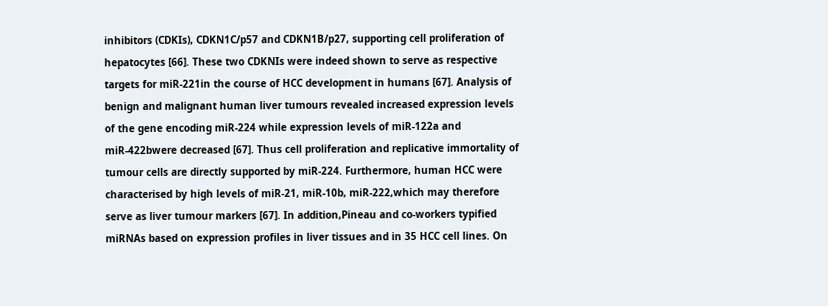inhibitors (CDKIs), CDKN1C/p57 and CDKN1B/p27, supporting cell proliferation of hepatocytes [66]. These two CDKNIs were indeed shown to serve as respective targets for miR-221in the course of HCC development in humans [67]. Analysis of benign and malignant human liver tumours revealed increased expression levels of the gene encoding miR-224 while expression levels of miR-122a and miR-422bwere decreased [67]. Thus cell proliferation and replicative immortality of tumour cells are directly supported by miR-224. Furthermore, human HCC were characterised by high levels of miR-21, miR-10b, miR-222,which may therefore serve as liver tumour markers [67]. In addition,Pineau and co-workers typified miRNAs based on expression profiles in liver tissues and in 35 HCC cell lines. On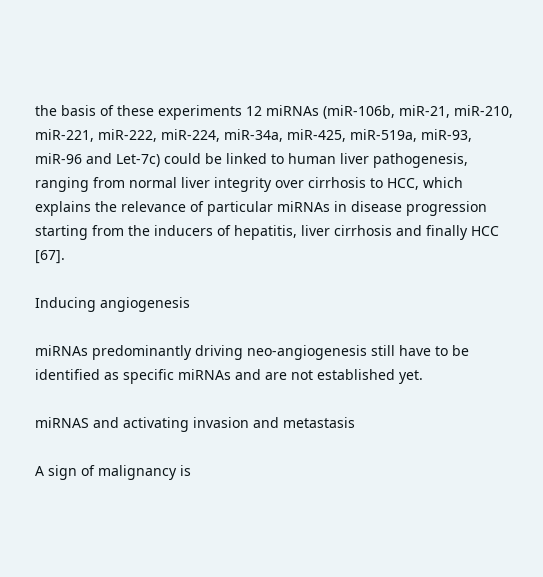the basis of these experiments 12 miRNAs (miR-106b, miR-21, miR-210, miR-221, miR-222, miR-224, miR-34a, miR-425, miR-519a, miR-93, miR-96 and Let-7c) could be linked to human liver pathogenesis, ranging from normal liver integrity over cirrhosis to HCC, which explains the relevance of particular miRNAs in disease progression starting from the inducers of hepatitis, liver cirrhosis and finally HCC [67].

Inducing angiogenesis

miRNAs predominantly driving neo-angiogenesis still have to be identified as specific miRNAs and are not established yet.

miRNAS and activating invasion and metastasis

A sign of malignancy is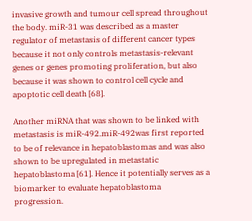invasive growth and tumour cell spread throughout the body. miR-31 was described as a master regulator of metastasis of different cancer types because it not only controls metastasis-relevant genes or genes promoting proliferation, but also because it was shown to control cell cycle and apoptotic cell death [68].

Another miRNA that was shown to be linked with metastasis is miR-492.miR-492was first reported to be of relevance in hepatoblastomas and was also shown to be upregulated in metastatic hepatoblastoma [61]. Hence it potentially serves as a biomarker to evaluate hepatoblastoma progression.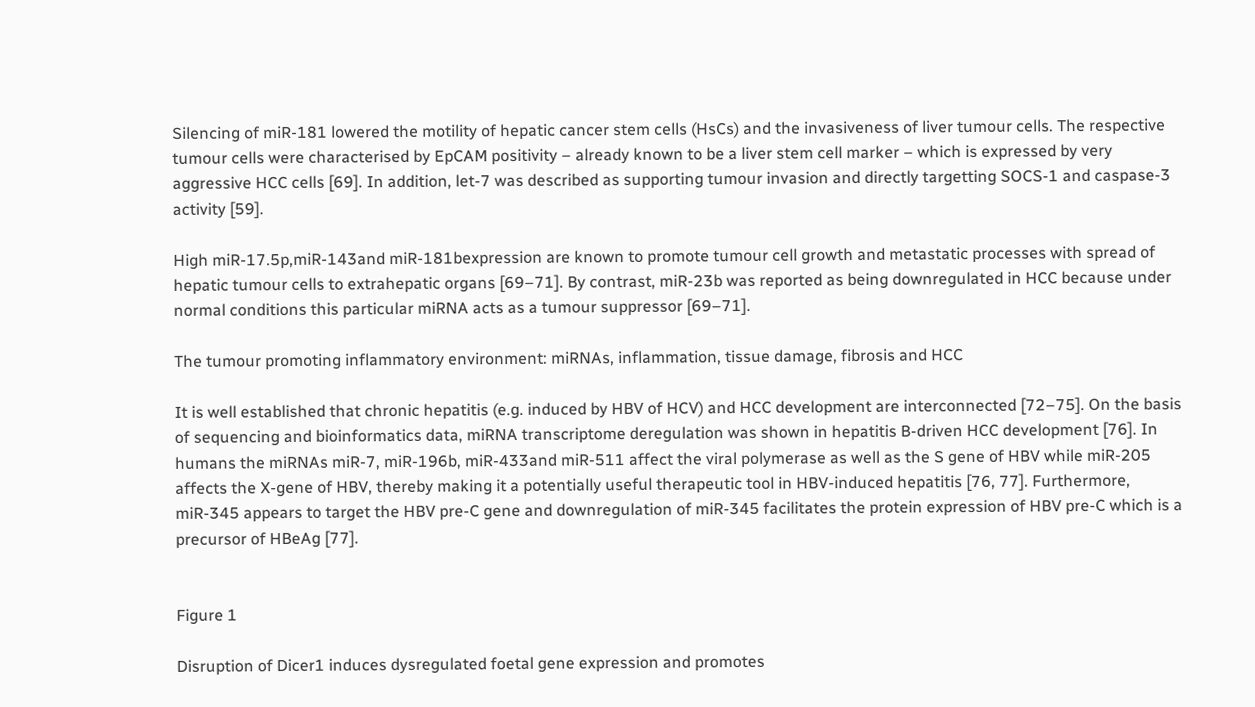Silencing of miR-181 lowered the motility of hepatic cancer stem cells (HsCs) and the invasiveness of liver tumour cells. The respective tumour cells were characterised by EpCAM positivity – already known to be a liver stem cell marker – which is expressed by very aggressive HCC cells [69]. In addition, let-7 was described as supporting tumour invasion and directly targetting SOCS-1 and caspase-3 activity [59].

High miR-17.5p,miR-143and miR-181bexpression are known to promote tumour cell growth and metastatic processes with spread of hepatic tumour cells to extrahepatic organs [69–71]. By contrast, miR-23b was reported as being downregulated in HCC because under normal conditions this particular miRNA acts as a tumour suppressor [69–71].

The tumour promoting inflammatory environment: miRNAs, inflammation, tissue damage, fibrosis and HCC

It is well established that chronic hepatitis (e.g. induced by HBV of HCV) and HCC development are interconnected [72–75]. On the basis of sequencing and bioinformatics data, miRNA transcriptome deregulation was shown in hepatitis B-driven HCC development [76]. In humans the miRNAs miR-7, miR-196b, miR-433and miR-511 affect the viral polymerase as well as the S gene of HBV while miR-205 affects the X-gene of HBV, thereby making it a potentially useful therapeutic tool in HBV-induced hepatitis [76, 77]. Furthermore, miR-345 appears to target the HBV pre-C gene and downregulation of miR-345 facilitates the protein expression of HBV pre-C which is a precursor of HBeAg [77].


Figure 1

Disruption of Dicer1 induces dysregulated foetal gene expression and promotes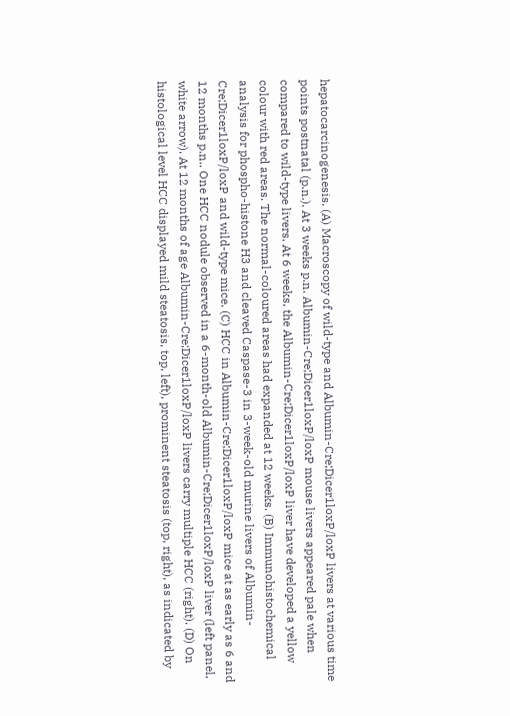hepatocarcinogenesis. (A) Macroscopy of wild-type and Albumin-Cre;Dicer1loxP/loxP livers at various time points postnatal (p.n.). At 3 weeks p.n. Albumin-Cre;Dicer1loxP/loxP mouse livers appeared pale when compared to wild-type livers. At 6 weeks, the Albumin-Cre;Dicer1loxP/loxP liver have developed a yellow colour with red areas. The normal-coloured areas had expanded at 12 weeks. (B) Immunohistochemical analysis for phospho-histone H3 and cleaved Caspase-3 in 3-week-old murine livers of Albumin-Cre;Dicer1loxP/loxP and wild-type mice. (C) HCC in Albumin-Cre;Dicer1loxP/loxP mice at as early as 6 and 12 months p.n.. One HCC nodule observed in a 6-month-old Albumin-Cre;Dicer1loxP/loxP liver (left panel, white arrow). At 12 months of age Albumin-Cre;Dicer1loxP/loxP livers carry multiple HCC (right). (D) On histological level HCC displayed mild steatosis, top, left), prominent steatosis (top, right), as indicated by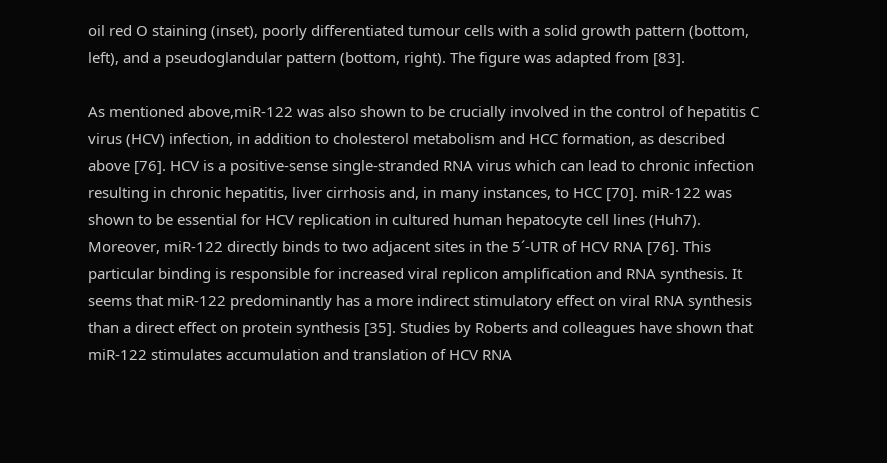oil red O staining (inset), poorly differentiated tumour cells with a solid growth pattern (bottom, left), and a pseudoglandular pattern (bottom, right). The figure was adapted from [83].

As mentioned above,miR-122 was also shown to be crucially involved in the control of hepatitis C virus (HCV) infection, in addition to cholesterol metabolism and HCC formation, as described above [76]. HCV is a positive-sense single-stranded RNA virus which can lead to chronic infection resulting in chronic hepatitis, liver cirrhosis and, in many instances, to HCC [70]. miR-122 was shown to be essential for HCV replication in cultured human hepatocyte cell lines (Huh7). Moreover, miR-122 directly binds to two adjacent sites in the 5´-UTR of HCV RNA [76]. This particular binding is responsible for increased viral replicon amplification and RNA synthesis. It seems that miR-122 predominantly has a more indirect stimulatory effect on viral RNA synthesis than a direct effect on protein synthesis [35]. Studies by Roberts and colleagues have shown that miR-122 stimulates accumulation and translation of HCV RNA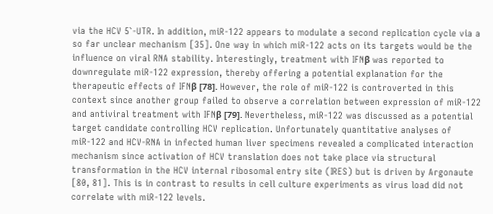via the HCV 5`-UTR. In addition, miR-122 appears to modulate a second replication cycle via a so far unclear mechanism [35]. One way in which miR-122 acts on its targets would be the influence on viral RNA stability. Interestingly, treatment with IFNβ was reported to downregulate miR-122 expression, thereby offering a potential explanation for the therapeutic effects of IFNβ [78]. However, the role of miR-122 is controverted in this context since another group failed to observe a correlation between expression of miR-122 and antiviral treatment with IFNβ [79]. Nevertheless, miR-122 was discussed as a potential target candidate controlling HCV replication. Unfortunately quantitative analyses of miR-122 and HCV-RNA in infected human liver specimens revealed a complicated interaction mechanism since activation of HCV translation does not take place via structural transformation in the HCV internal ribosomal entry site (IRES) but is driven by Argonaute [80, 81]. This is in contrast to results in cell culture experiments as virus load did not correlate with miR-122 levels.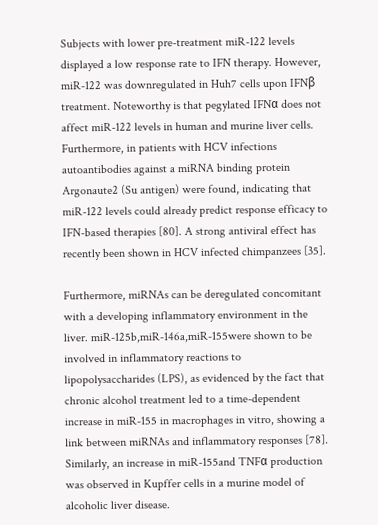Subjects with lower pre-treatment miR-122 levels displayed a low response rate to IFN therapy. However, miR-122 was downregulated in Huh7 cells upon IFNβ treatment. Noteworthy is that pegylated IFNα does not affect miR-122 levels in human and murine liver cells. Furthermore, in patients with HCV infections autoantibodies against a miRNA binding protein Argonaute2 (Su antigen) were found, indicating that miR-122 levels could already predict response efficacy to IFN-based therapies [80]. A strong antiviral effect has recently been shown in HCV infected chimpanzees [35].

Furthermore, miRNAs can be deregulated concomitant with a developing inflammatory environment in the liver. miR-125b,miR-146a,miR-155were shown to be involved in inflammatory reactions to lipopolysaccharides (LPS), as evidenced by the fact that chronic alcohol treatment led to a time-dependent increase in miR-155 in macrophages in vitro, showing a link between miRNAs and inflammatory responses [78]. Similarly, an increase in miR-155and TNFα production was observed in Kupffer cells in a murine model of alcoholic liver disease.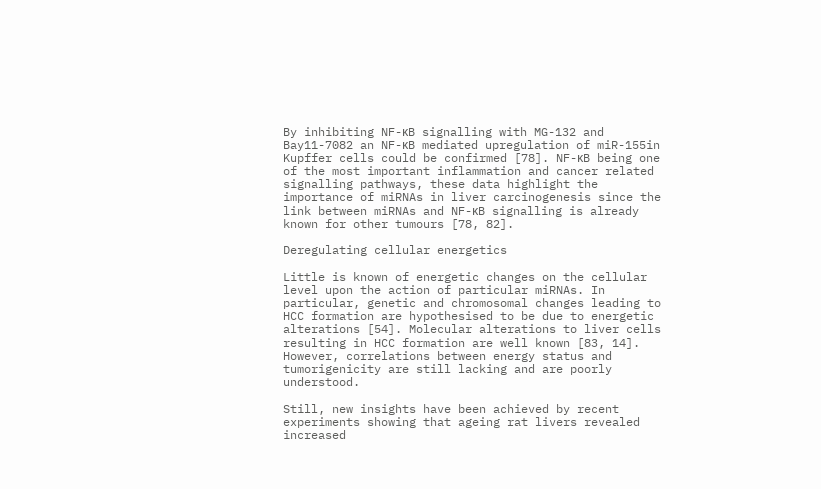By inhibiting NF-κB signalling with MG-132 and Bay11-7082 an NF-κB mediated upregulation of miR-155in Kupffer cells could be confirmed [78]. NF-κB being one of the most important inflammation and cancer related signalling pathways, these data highlight the importance of miRNAs in liver carcinogenesis since the link between miRNAs and NF-κB signalling is already known for other tumours [78, 82].

Deregulating cellular energetics

Little is known of energetic changes on the cellular level upon the action of particular miRNAs. In particular, genetic and chromosomal changes leading to HCC formation are hypothesised to be due to energetic alterations [54]. Molecular alterations to liver cells resulting in HCC formation are well known [83, 14]. However, correlations between energy status and tumorigenicity are still lacking and are poorly understood.

Still, new insights have been achieved by recent experiments showing that ageing rat livers revealed increased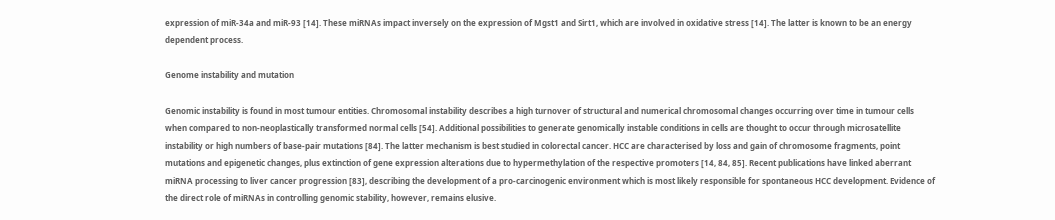expression of miR-34a and miR-93 [14]. These miRNAs impact inversely on the expression of Mgst1 and Sirt1, which are involved in oxidative stress [14]. The latter is known to be an energy dependent process.

Genome instability and mutation

Genomic instability is found in most tumour entities. Chromosomal instability describes a high turnover of structural and numerical chromosomal changes occurring over time in tumour cells when compared to non-neoplastically transformed normal cells [54]. Additional possibilities to generate genomically instable conditions in cells are thought to occur through microsatellite instability or high numbers of base-pair mutations [84]. The latter mechanism is best studied in colorectal cancer. HCC are characterised by loss and gain of chromosome fragments, point mutations and epigenetic changes, plus extinction of gene expression alterations due to hypermethylation of the respective promoters [14, 84, 85]. Recent publications have linked aberrant miRNA processing to liver cancer progression [83], describing the development of a pro-carcinogenic environment which is most likely responsible for spontaneous HCC development. Evidence of the direct role of miRNAs in controlling genomic stability, however, remains elusive.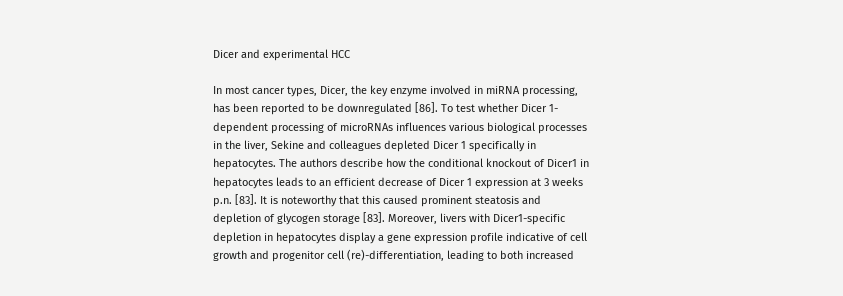Dicer and experimental HCC

In most cancer types, Dicer, the key enzyme involved in miRNA processing, has been reported to be downregulated [86]. To test whether Dicer 1-dependent processing of microRNAs influences various biological processes in the liver, Sekine and colleagues depleted Dicer 1 specifically in hepatocytes. The authors describe how the conditional knockout of Dicer1 in hepatocytes leads to an efficient decrease of Dicer 1 expression at 3 weeks p.n. [83]. It is noteworthy that this caused prominent steatosis and depletion of glycogen storage [83]. Moreover, livers with Dicer1-specific depletion in hepatocytes display a gene expression profile indicative of cell growth and progenitor cell (re)-differentiation, leading to both increased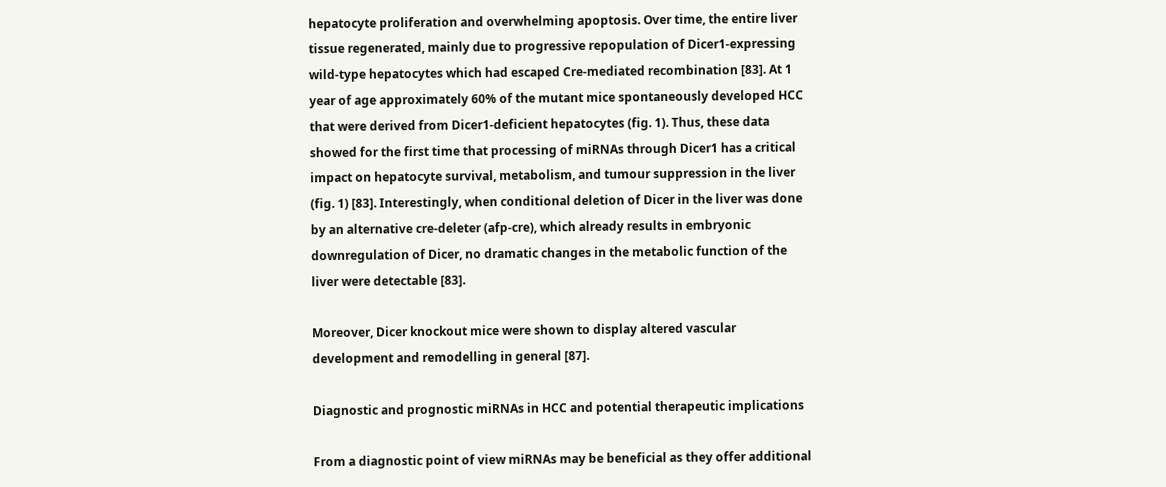hepatocyte proliferation and overwhelming apoptosis. Over time, the entire liver tissue regenerated, mainly due to progressive repopulation of Dicer1-expressing wild-type hepatocytes which had escaped Cre-mediated recombination [83]. At 1 year of age approximately 60% of the mutant mice spontaneously developed HCC that were derived from Dicer1-deficient hepatocytes (fig. 1). Thus, these data showed for the first time that processing of miRNAs through Dicer1 has a critical impact on hepatocyte survival, metabolism, and tumour suppression in the liver (fig. 1) [83]. Interestingly, when conditional deletion of Dicer in the liver was done by an alternative cre-deleter (afp-cre), which already results in embryonic downregulation of Dicer, no dramatic changes in the metabolic function of the liver were detectable [83].

Moreover, Dicer knockout mice were shown to display altered vascular development and remodelling in general [87].

Diagnostic and prognostic miRNAs in HCC and potential therapeutic implications

From a diagnostic point of view miRNAs may be beneficial as they offer additional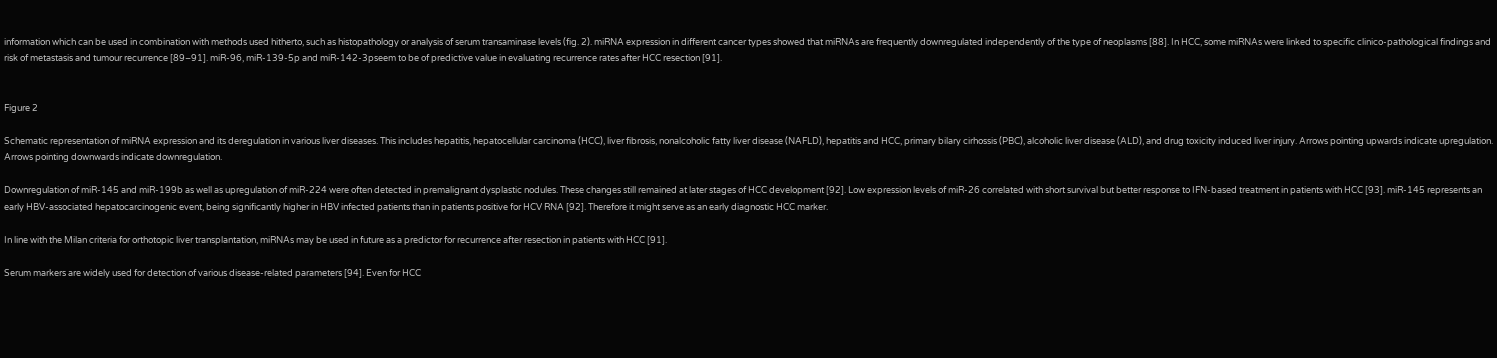information which can be used in combination with methods used hitherto, such as histopathology or analysis of serum transaminase levels (fig. 2). miRNA expression in different cancer types showed that miRNAs are frequently downregulated independently of the type of neoplasms [88]. In HCC, some miRNAs were linked to specific clinico-pathological findings and risk of metastasis and tumour recurrence [89–91]. miR-96, miR-139-5p and miR-142-3pseem to be of predictive value in evaluating recurrence rates after HCC resection [91].


Figure 2

Schematic representation of miRNA expression and its deregulation in various liver diseases. This includes hepatitis, hepatocellular carcinoma (HCC), liver fibrosis, nonalcoholic fatty liver disease (NAFLD), hepatitis and HCC, primary bilary cirhossis (PBC), alcoholic liver disease (ALD), and drug toxicity induced liver injury. Arrows pointing upwards indicate upregulation. Arrows pointing downwards indicate downregulation.

Downregulation of miR-145 and miR-199b as well as upregulation of miR-224 were often detected in premalignant dysplastic nodules. These changes still remained at later stages of HCC development [92]. Low expression levels of miR-26 correlated with short survival but better response to IFN-based treatment in patients with HCC [93]. miR-145 represents an early HBV-associated hepatocarcinogenic event, being significantly higher in HBV infected patients than in patients positive for HCV RNA [92]. Therefore it might serve as an early diagnostic HCC marker.

In line with the Milan criteria for orthotopic liver transplantation, miRNAs may be used in future as a predictor for recurrence after resection in patients with HCC [91].

Serum markers are widely used for detection of various disease-related parameters [94]. Even for HCC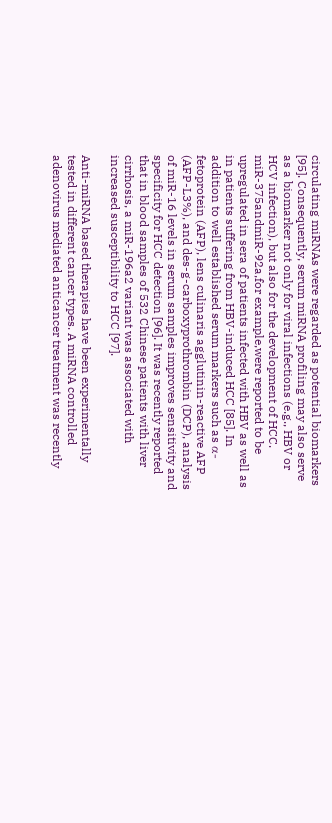circulating miRNAs were regarded as potential biomarkers [95]. Consequently, serum miRNA profiling may also serve as a biomarker not only for viral infections (e.g., HBV or HCV infection), but also for the development of HCC. miR-375andmiR-92a,for example,were reported to be upregulated in sera of patients infected with HBV as well as in patients suffering from HBV-induced HCC [85]. In addition to well established serum markers such as α-fetoprotein (AFP), lens culinaris agglutinin-reactive AFP (AFP-L3%), and des-g-carboxyprothrombin (DCP), analysis of miR-16 levels in serum samples improves sensitivity and specificity for HCC detection [96]. It was recently reported that in blood samples of 532 Chinese patients with liver cirrhosis, a miR-196a2 variant was associated with increased susceptibility to HCC [97].

Anti-miRNA based therapies have been experimentally tested in different cancer types. A miRNA controlled adenovirus mediated anticancer treatment was recently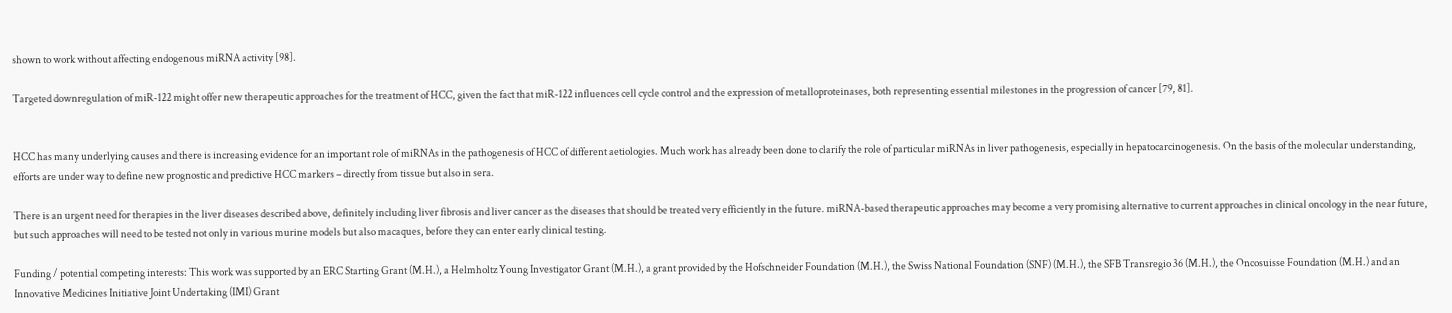shown to work without affecting endogenous miRNA activity [98].

Targeted downregulation of miR-122 might offer new therapeutic approaches for the treatment of HCC, given the fact that miR-122 influences cell cycle control and the expression of metalloproteinases, both representing essential milestones in the progression of cancer [79, 81].


HCC has many underlying causes and there is increasing evidence for an important role of miRNAs in the pathogenesis of HCC of different aetiologies. Much work has already been done to clarify the role of particular miRNAs in liver pathogenesis, especially in hepatocarcinogenesis. On the basis of the molecular understanding, efforts are under way to define new prognostic and predictive HCC markers – directly from tissue but also in sera.

There is an urgent need for therapies in the liver diseases described above, definitely including liver fibrosis and liver cancer as the diseases that should be treated very efficiently in the future. miRNA-based therapeutic approaches may become a very promising alternative to current approaches in clinical oncology in the near future, but such approaches will need to be tested not only in various murine models but also macaques, before they can enter early clinical testing.

Funding / potential competing interests: This work was supported by an ERC Starting Grant (M.H.), a Helmholtz Young Investigator Grant (M.H.), a grant provided by the Hofschneider Foundation (M.H.), the Swiss National Foundation (SNF) (M.H.), the SFB Transregio 36 (M.H.), the Oncosuisse Foundation (M.H.) and an Innovative Medicines Initiative Joint Undertaking (IMI) Grant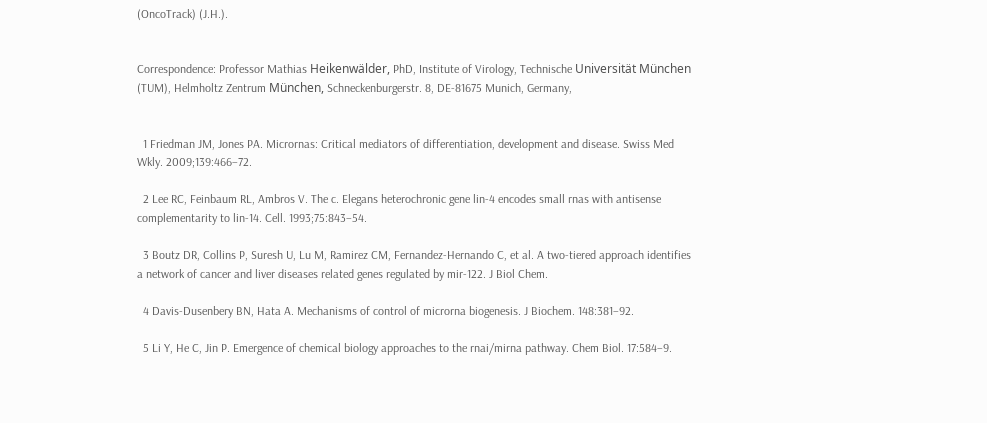(OncoTrack) (J.H.).


Correspondence: Professor Mathias Heikenwälder, PhD, Institute of Virology, Technische Universität München (TUM), Helmholtz Zentrum München, Schneckenburgerstr. 8, DE-81675 Munich, Germany,


  1 Friedman JM, Jones PA. Micrornas: Critical mediators of differentiation, development and disease. Swiss Med Wkly. 2009;139:466–72.

  2 Lee RC, Feinbaum RL, Ambros V. The c. Elegans heterochronic gene lin-4 encodes small rnas with antisense complementarity to lin-14. Cell. 1993;75:843–54.

  3 Boutz DR, Collins P, Suresh U, Lu M, Ramirez CM, Fernandez-Hernando C, et al. A two-tiered approach identifies a network of cancer and liver diseases related genes regulated by mir-122. J Biol Chem.

  4 Davis-Dusenbery BN, Hata A. Mechanisms of control of microrna biogenesis. J Biochem. 148:381–92.

  5 Li Y, He C, Jin P. Emergence of chemical biology approaches to the rnai/mirna pathway. Chem Biol. 17:584–9.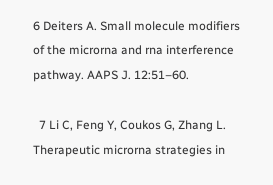6 Deiters A. Small molecule modifiers of the microrna and rna interference pathway. AAPS J. 12:51–60.

  7 Li C, Feng Y, Coukos G, Zhang L. Therapeutic microrna strategies in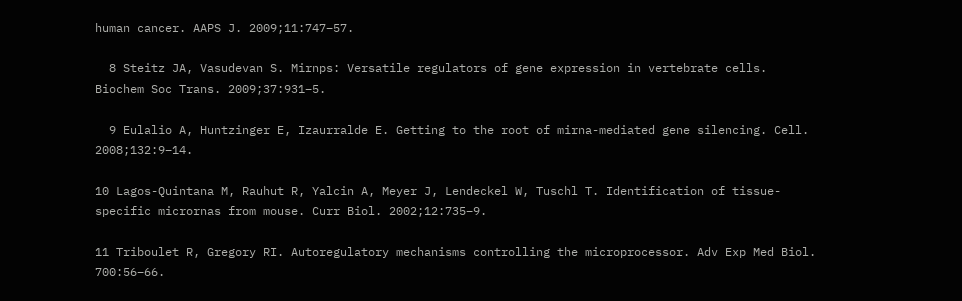human cancer. AAPS J. 2009;11:747–57.

  8 Steitz JA, Vasudevan S. Mirnps: Versatile regulators of gene expression in vertebrate cells. Biochem Soc Trans. 2009;37:931–5.

  9 Eulalio A, Huntzinger E, Izaurralde E. Getting to the root of mirna-mediated gene silencing. Cell. 2008;132:9–14.

10 Lagos-Quintana M, Rauhut R, Yalcin A, Meyer J, Lendeckel W, Tuschl T. Identification of tissue-specific micrornas from mouse. Curr Biol. 2002;12:735–9.

11 Triboulet R, Gregory RI. Autoregulatory mechanisms controlling the microprocessor. Adv Exp Med Biol. 700:56–66.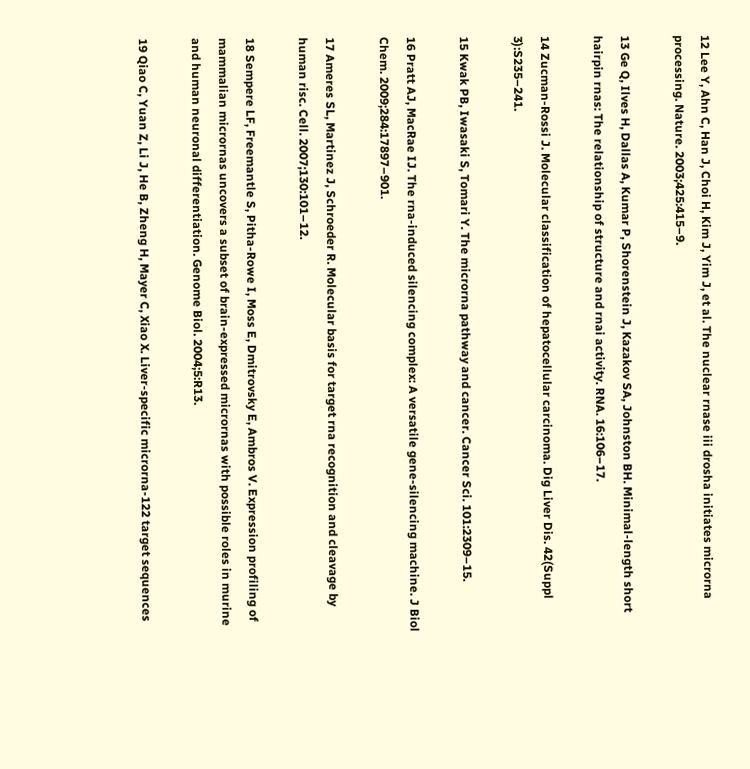12 Lee Y, Ahn C, Han J, Choi H, Kim J, Yim J, et al. The nuclear rnase iii drosha initiates microrna processing. Nature. 2003;425:415–9.

13 Ge Q, Ilves H, Dallas A, Kumar P, Shorenstein J, Kazakov SA, Johnston BH. Minimal-length short hairpin rnas: The relationship of structure and rnai activity. RNA. 16:106–17.

14 Zucman-Rossi J. Molecular classification of hepatocellular carcinoma. Dig Liver Dis. 42(Suppl 3):S235–241.

15 Kwak PB, Iwasaki S, Tomari Y. The microrna pathway and cancer. Cancer Sci. 101:2309–15.

16 Pratt AJ, MacRae IJ. The rna-induced silencing complex: A versatile gene-silencing machine. J Biol Chem. 2009;284:17897–901.

17 Ameres SL, Martinez J, Schroeder R. Molecular basis for target rna recognition and cleavage by human risc. Cell. 2007;130:101–12.

18 Sempere LF, Freemantle S, Pitha-Rowe I, Moss E, Dmitrovsky E, Ambros V. Expression profiling of mammalian micrornas uncovers a subset of brain-expressed micrornas with possible roles in murine and human neuronal differentiation. Genome Biol. 2004;5:R13.

19 Qiao C, Yuan Z, Li J, He B, Zheng H, Mayer C, Xiao X. Liver-specific microrna-122 target sequences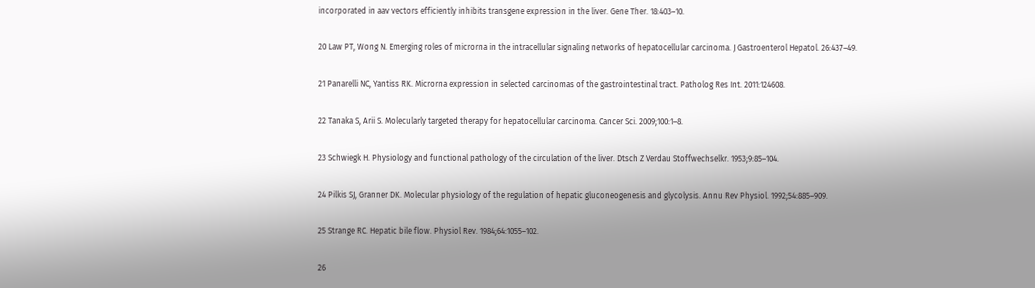incorporated in aav vectors efficiently inhibits transgene expression in the liver. Gene Ther. 18:403–10.

20 Law PT, Wong N. Emerging roles of microrna in the intracellular signaling networks of hepatocellular carcinoma. J Gastroenterol Hepatol. 26:437–49.

21 Panarelli NC, Yantiss RK. Microrna expression in selected carcinomas of the gastrointestinal tract. Patholog Res Int. 2011:124608.

22 Tanaka S, Arii S. Molecularly targeted therapy for hepatocellular carcinoma. Cancer Sci. 2009;100:1–8.

23 Schwiegk H. Physiology and functional pathology of the circulation of the liver. Dtsch Z Verdau Stoffwechselkr. 1953;9:85–104.

24 Pilkis SJ, Granner DK. Molecular physiology of the regulation of hepatic gluconeogenesis and glycolysis. Annu Rev Physiol. 1992;54:885–909.

25 Strange RC. Hepatic bile flow. Physiol Rev. 1984;64:1055–102.

26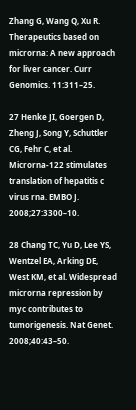Zhang G, Wang Q, Xu R. Therapeutics based on microrna: A new approach for liver cancer. Curr Genomics. 11:311–25.

27 Henke JI, Goergen D, Zheng J, Song Y, Schuttler CG, Fehr C, et al. Microrna-122 stimulates translation of hepatitis c virus rna. EMBO J. 2008;27:3300–10.

28 Chang TC, Yu D, Lee YS, Wentzel EA, Arking DE, West KM, et al. Widespread microrna repression by myc contributes to tumorigenesis. Nat Genet. 2008;40:43–50.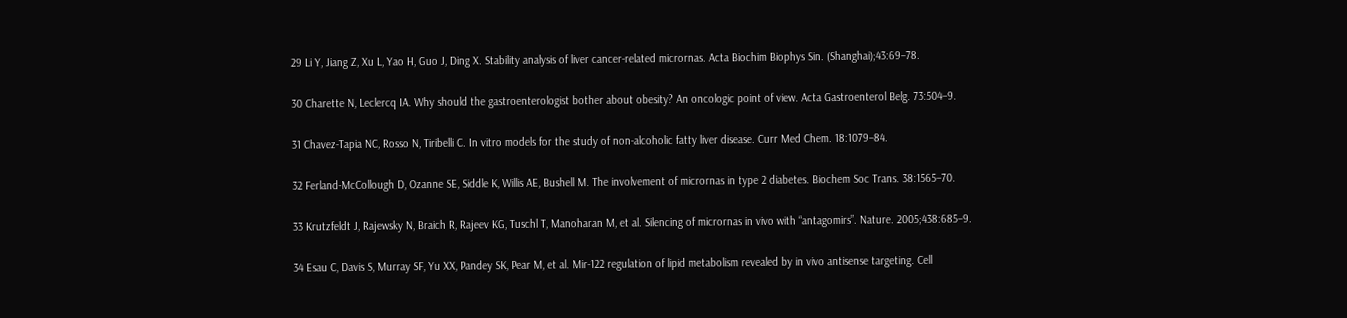29 Li Y, Jiang Z, Xu L, Yao H, Guo J, Ding X. Stability analysis of liver cancer-related micrornas. Acta Biochim Biophys Sin. (Shanghai);43:69–78.

30 Charette N, Leclercq IA. Why should the gastroenterologist bother about obesity? An oncologic point of view. Acta Gastroenterol Belg. 73:504–9.

31 Chavez-Tapia NC, Rosso N, Tiribelli C. In vitro models for the study of non-alcoholic fatty liver disease. Curr Med Chem. 18:1079–84.

32 Ferland-McCollough D, Ozanne SE, Siddle K, Willis AE, Bushell M. The involvement of micrornas in type 2 diabetes. Biochem Soc Trans. 38:1565–70.

33 Krutzfeldt J, Rajewsky N, Braich R, Rajeev KG, Tuschl T, Manoharan M, et al. Silencing of micrornas in vivo with “antagomirs”. Nature. 2005;438:685–9.

34 Esau C, Davis S, Murray SF, Yu XX, Pandey SK, Pear M, et al. Mir-122 regulation of lipid metabolism revealed by in vivo antisense targeting. Cell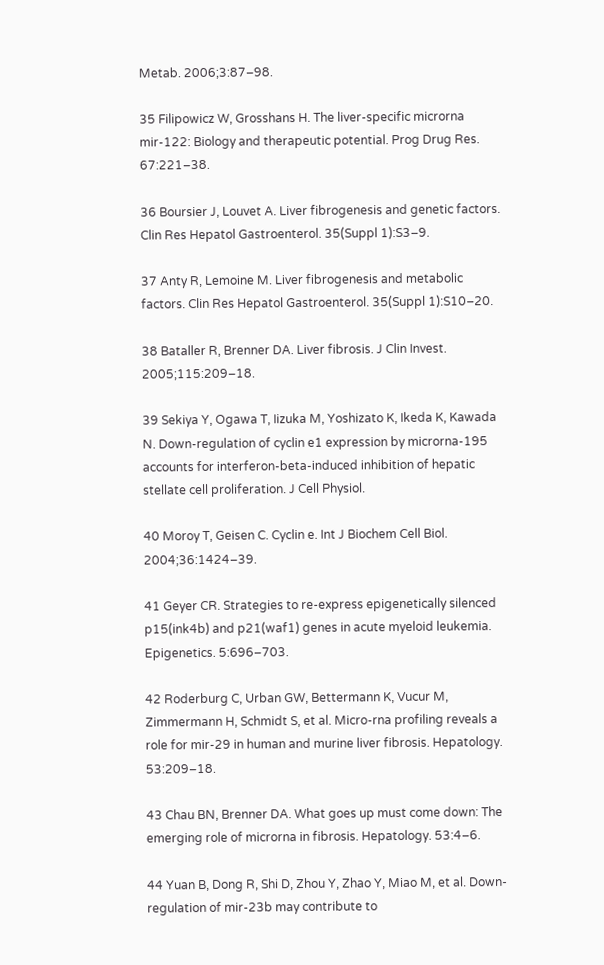Metab. 2006;3:87–98.

35 Filipowicz W, Grosshans H. The liver-specific microrna mir-122: Biology and therapeutic potential. Prog Drug Res. 67:221–38.

36 Boursier J, Louvet A. Liver fibrogenesis and genetic factors. Clin Res Hepatol Gastroenterol. 35(Suppl 1):S3–9.

37 Anty R, Lemoine M. Liver fibrogenesis and metabolic factors. Clin Res Hepatol Gastroenterol. 35(Suppl 1):S10–20.

38 Bataller R, Brenner DA. Liver fibrosis. J Clin Invest. 2005;115:209–18.

39 Sekiya Y, Ogawa T, Iizuka M, Yoshizato K, Ikeda K, Kawada N. Down-regulation of cyclin e1 expression by microrna-195 accounts for interferon-beta-induced inhibition of hepatic stellate cell proliferation. J Cell Physiol.

40 Moroy T, Geisen C. Cyclin e. Int J Biochem Cell Biol. 2004;36:1424–39.

41 Geyer CR. Strategies to re-express epigenetically silenced p15(ink4b) and p21(waf1) genes in acute myeloid leukemia. Epigenetics. 5:696–703.

42 Roderburg C, Urban GW, Bettermann K, Vucur M, Zimmermann H, Schmidt S, et al. Micro-rna profiling reveals a role for mir-29 in human and murine liver fibrosis. Hepatology. 53:209–18.

43 Chau BN, Brenner DA. What goes up must come down: The emerging role of microrna in fibrosis. Hepatology. 53:4–6.

44 Yuan B, Dong R, Shi D, Zhou Y, Zhao Y, Miao M, et al. Down-regulation of mir-23b may contribute to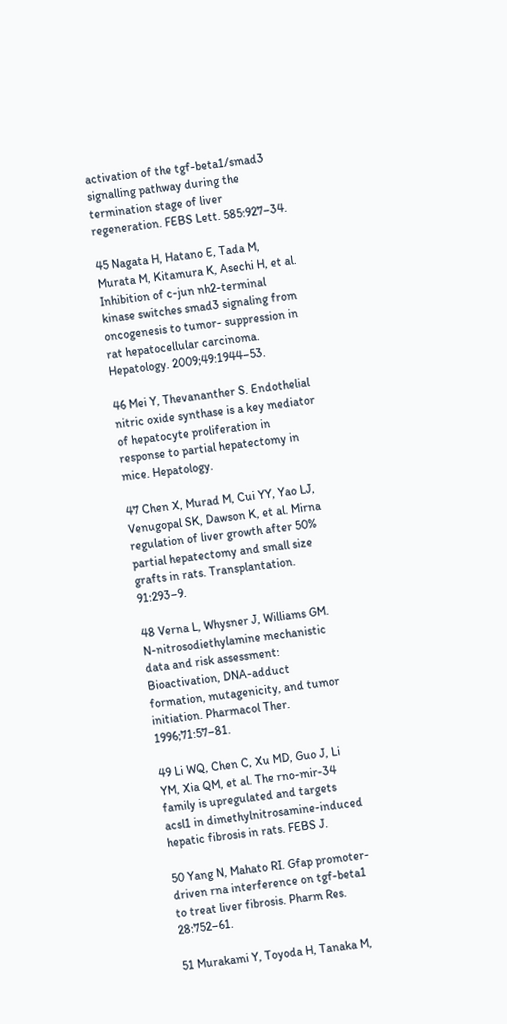activation of the tgf-beta1/smad3 signalling pathway during the termination stage of liver regeneration. FEBS Lett. 585:927–34.

45 Nagata H, Hatano E, Tada M, Murata M, Kitamura K, Asechi H, et al. Inhibition of c-jun nh2-terminal kinase switches smad3 signaling from oncogenesis to tumor- suppression in rat hepatocellular carcinoma. Hepatology. 2009;49:1944–53.

46 Mei Y, Thevananther S. Endothelial nitric oxide synthase is a key mediator of hepatocyte proliferation in response to partial hepatectomy in mice. Hepatology.

47 Chen X, Murad M, Cui YY, Yao LJ, Venugopal SK, Dawson K, et al. Mirna regulation of liver growth after 50% partial hepatectomy and small size grafts in rats. Transplantation. 91:293–9.

48 Verna L, Whysner J, Williams GM. N-nitrosodiethylamine mechanistic data and risk assessment: Bioactivation, DNA-adduct formation, mutagenicity, and tumor initiation. Pharmacol Ther. 1996;71:57–81.

49 Li WQ, Chen C, Xu MD, Guo J, Li YM, Xia QM, et al. The rno-mir-34 family is upregulated and targets acsl1 in dimethylnitrosamine-induced hepatic fibrosis in rats. FEBS J.

50 Yang N, Mahato RI. Gfap promoter-driven rna interference on tgf-beta1 to treat liver fibrosis. Pharm Res. 28:752–61.

51 Murakami Y, Toyoda H, Tanaka M,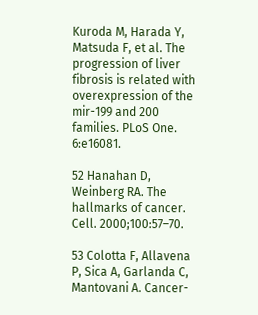Kuroda M, Harada Y, Matsuda F, et al. The progression of liver fibrosis is related with overexpression of the mir-199 and 200 families. PLoS One. 6:e16081.

52 Hanahan D, Weinberg RA. The hallmarks of cancer. Cell. 2000;100:57–70.

53 Colotta F, Allavena P, Sica A, Garlanda C, Mantovani A. Cancer-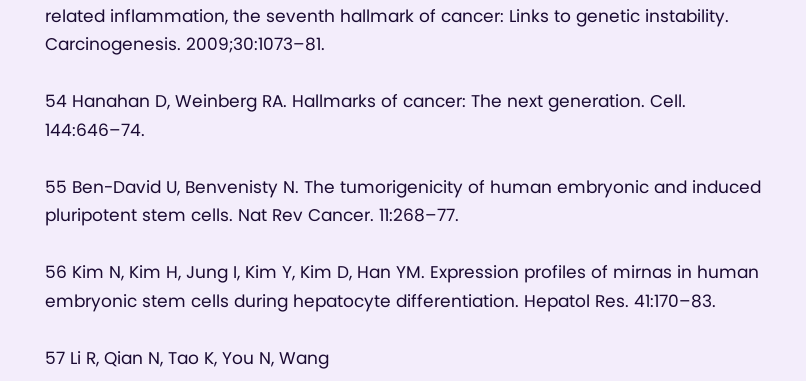related inflammation, the seventh hallmark of cancer: Links to genetic instability. Carcinogenesis. 2009;30:1073–81.

54 Hanahan D, Weinberg RA. Hallmarks of cancer: The next generation. Cell. 144:646–74.

55 Ben-David U, Benvenisty N. The tumorigenicity of human embryonic and induced pluripotent stem cells. Nat Rev Cancer. 11:268–77.

56 Kim N, Kim H, Jung I, Kim Y, Kim D, Han YM. Expression profiles of mirnas in human embryonic stem cells during hepatocyte differentiation. Hepatol Res. 41:170–83.

57 Li R, Qian N, Tao K, You N, Wang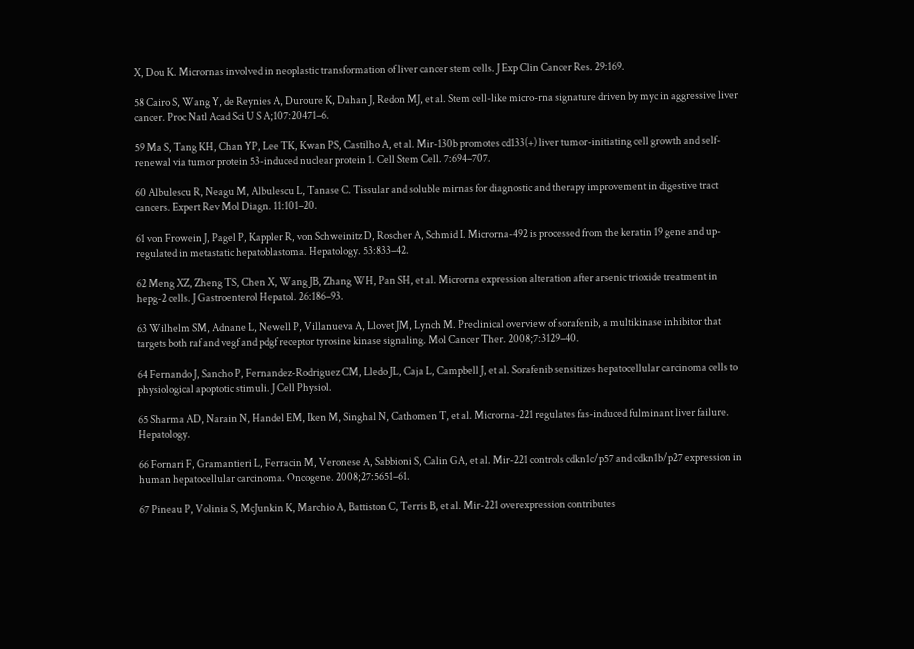X, Dou K. Micrornas involved in neoplastic transformation of liver cancer stem cells. J Exp Clin Cancer Res. 29:169.

58 Cairo S, Wang Y, de Reynies A, Duroure K, Dahan J, Redon MJ, et al. Stem cell-like micro-rna signature driven by myc in aggressive liver cancer. Proc Natl Acad Sci U S A;107:20471–6.

59 Ma S, Tang KH, Chan YP, Lee TK, Kwan PS, Castilho A, et al. Mir-130b promotes cd133(+) liver tumor-initiating cell growth and self-renewal via tumor protein 53-induced nuclear protein 1. Cell Stem Cell. 7:694–707.

60 Albulescu R, Neagu M, Albulescu L, Tanase C. Tissular and soluble mirnas for diagnostic and therapy improvement in digestive tract cancers. Expert Rev Mol Diagn. 11:101–20.

61 von Frowein J, Pagel P, Kappler R, von Schweinitz D, Roscher A, Schmid I. Microrna-492 is processed from the keratin 19 gene and up-regulated in metastatic hepatoblastoma. Hepatology. 53:833–42.

62 Meng XZ, Zheng TS, Chen X, Wang JB, Zhang WH, Pan SH, et al. Microrna expression alteration after arsenic trioxide treatment in hepg-2 cells. J Gastroenterol Hepatol. 26:186–93.

63 Wilhelm SM, Adnane L, Newell P, Villanueva A, Llovet JM, Lynch M. Preclinical overview of sorafenib, a multikinase inhibitor that targets both raf and vegf and pdgf receptor tyrosine kinase signaling. Mol Cancer Ther. 2008;7:3129–40.

64 Fernando J, Sancho P, Fernandez-Rodriguez CM, Lledo JL, Caja L, Campbell J, et al. Sorafenib sensitizes hepatocellular carcinoma cells to physiological apoptotic stimuli. J Cell Physiol.

65 Sharma AD, Narain N, Handel EM, Iken M, Singhal N, Cathomen T, et al. Microrna-221 regulates fas-induced fulminant liver failure. Hepatology.

66 Fornari F, Gramantieri L, Ferracin M, Veronese A, Sabbioni S, Calin GA, et al. Mir-221 controls cdkn1c/p57 and cdkn1b/p27 expression in human hepatocellular carcinoma. Oncogene. 2008;27:5651–61.

67 Pineau P, Volinia S, McJunkin K, Marchio A, Battiston C, Terris B, et al. Mir-221 overexpression contributes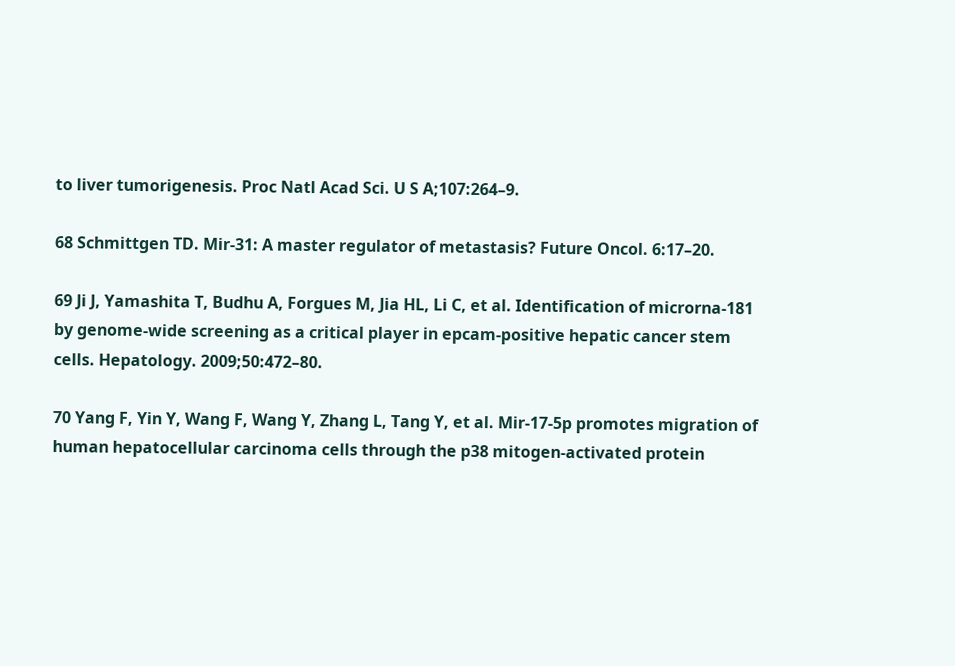to liver tumorigenesis. Proc Natl Acad Sci. U S A;107:264–9.

68 Schmittgen TD. Mir-31: A master regulator of metastasis? Future Oncol. 6:17–20.

69 Ji J, Yamashita T, Budhu A, Forgues M, Jia HL, Li C, et al. Identification of microrna-181 by genome-wide screening as a critical player in epcam-positive hepatic cancer stem cells. Hepatology. 2009;50:472–80.

70 Yang F, Yin Y, Wang F, Wang Y, Zhang L, Tang Y, et al. Mir-17-5p promotes migration of human hepatocellular carcinoma cells through the p38 mitogen-activated protein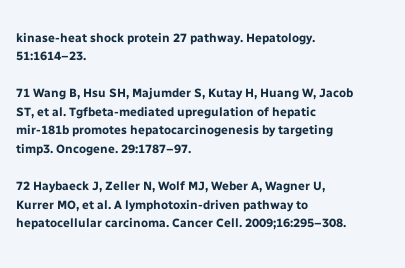kinase-heat shock protein 27 pathway. Hepatology. 51:1614–23.

71 Wang B, Hsu SH, Majumder S, Kutay H, Huang W, Jacob ST, et al. Tgfbeta-mediated upregulation of hepatic mir-181b promotes hepatocarcinogenesis by targeting timp3. Oncogene. 29:1787–97.

72 Haybaeck J, Zeller N, Wolf MJ, Weber A, Wagner U, Kurrer MO, et al. A lymphotoxin-driven pathway to hepatocellular carcinoma. Cancer Cell. 2009;16:295–308.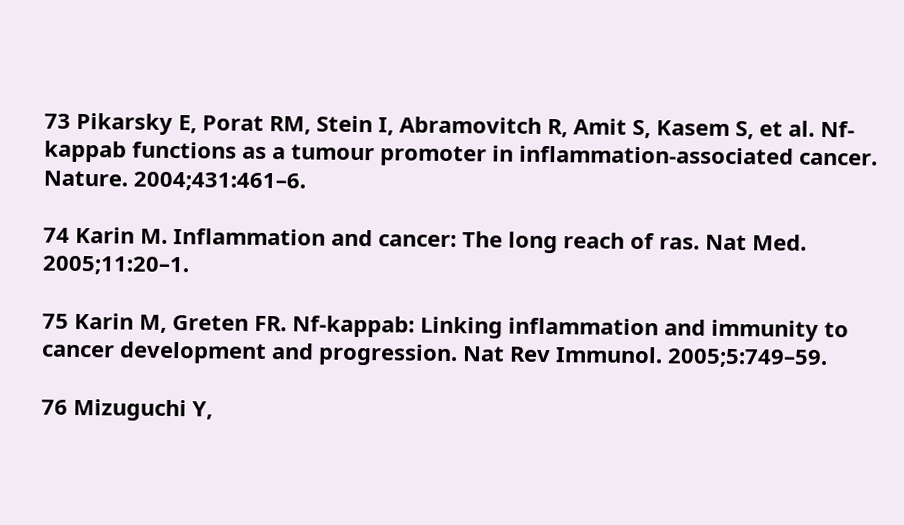73 Pikarsky E, Porat RM, Stein I, Abramovitch R, Amit S, Kasem S, et al. Nf-kappab functions as a tumour promoter in inflammation-associated cancer. Nature. 2004;431:461–6.

74 Karin M. Inflammation and cancer: The long reach of ras. Nat Med. 2005;11:20–1.

75 Karin M, Greten FR. Nf-kappab: Linking inflammation and immunity to cancer development and progression. Nat Rev Immunol. 2005;5:749–59.

76 Mizuguchi Y,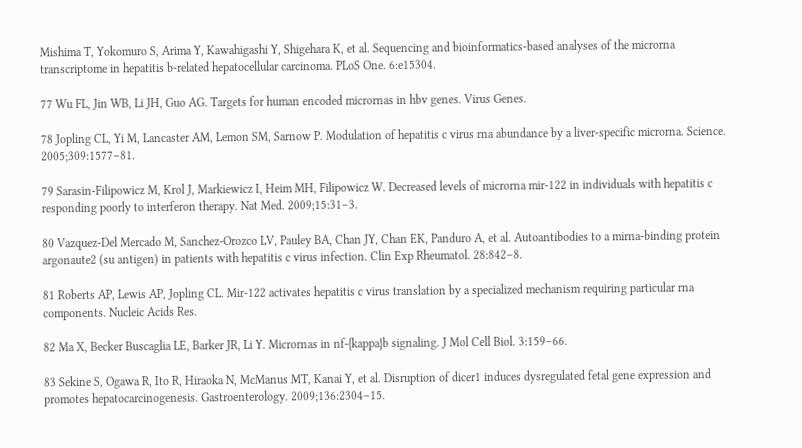Mishima T, Yokomuro S, Arima Y, Kawahigashi Y, Shigehara K, et al. Sequencing and bioinformatics-based analyses of the microrna transcriptome in hepatitis b-related hepatocellular carcinoma. PLoS One. 6:e15304.

77 Wu FL, Jin WB, Li JH, Guo AG. Targets for human encoded micrornas in hbv genes. Virus Genes.

78 Jopling CL, Yi M, Lancaster AM, Lemon SM, Sarnow P. Modulation of hepatitis c virus rna abundance by a liver-specific microrna. Science. 2005;309:1577–81.

79 Sarasin-Filipowicz M, Krol J, Markiewicz I, Heim MH, Filipowicz W. Decreased levels of microrna mir-122 in individuals with hepatitis c responding poorly to interferon therapy. Nat Med. 2009;15:31–3.

80 Vazquez-Del Mercado M, Sanchez-Orozco LV, Pauley BA, Chan JY, Chan EK, Panduro A, et al. Autoantibodies to a mirna-binding protein argonaute2 (su antigen) in patients with hepatitis c virus infection. Clin Exp Rheumatol. 28:842–8.

81 Roberts AP, Lewis AP, Jopling CL. Mir-122 activates hepatitis c virus translation by a specialized mechanism requiring particular rna components. Nucleic Acids Res.

82 Ma X, Becker Buscaglia LE, Barker JR, Li Y. Micrornas in nf-{kappa}b signaling. J Mol Cell Biol. 3:159–66.

83 Sekine S, Ogawa R, Ito R, Hiraoka N, McManus MT, Kanai Y, et al. Disruption of dicer1 induces dysregulated fetal gene expression and promotes hepatocarcinogenesis. Gastroenterology. 2009;136:2304–15.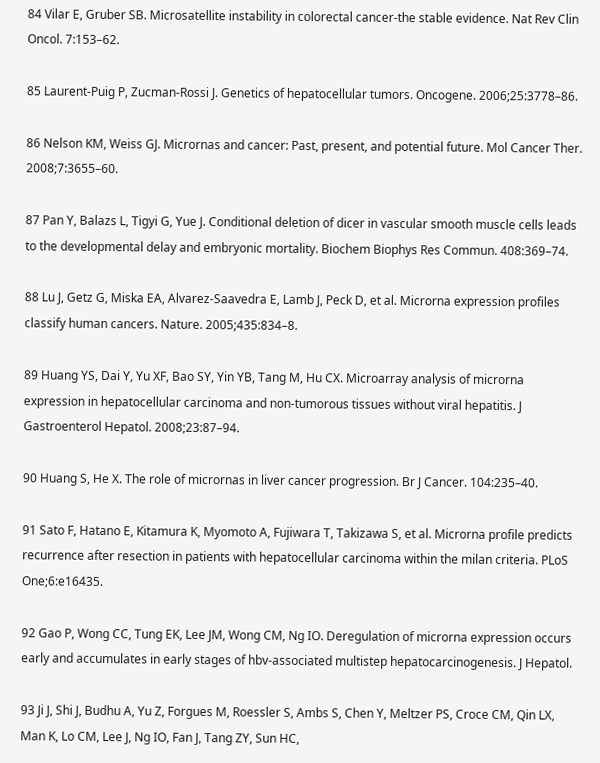84 Vilar E, Gruber SB. Microsatellite instability in colorectal cancer-the stable evidence. Nat Rev Clin Oncol. 7:153–62.

85 Laurent-Puig P, Zucman-Rossi J. Genetics of hepatocellular tumors. Oncogene. 2006;25:3778–86.

86 Nelson KM, Weiss GJ. Micrornas and cancer: Past, present, and potential future. Mol Cancer Ther. 2008;7:3655–60.

87 Pan Y, Balazs L, Tigyi G, Yue J. Conditional deletion of dicer in vascular smooth muscle cells leads to the developmental delay and embryonic mortality. Biochem Biophys Res Commun. 408:369–74.

88 Lu J, Getz G, Miska EA, Alvarez-Saavedra E, Lamb J, Peck D, et al. Microrna expression profiles classify human cancers. Nature. 2005;435:834–8.

89 Huang YS, Dai Y, Yu XF, Bao SY, Yin YB, Tang M, Hu CX. Microarray analysis of microrna expression in hepatocellular carcinoma and non-tumorous tissues without viral hepatitis. J Gastroenterol Hepatol. 2008;23:87–94.

90 Huang S, He X. The role of micrornas in liver cancer progression. Br J Cancer. 104:235–40.

91 Sato F, Hatano E, Kitamura K, Myomoto A, Fujiwara T, Takizawa S, et al. Microrna profile predicts recurrence after resection in patients with hepatocellular carcinoma within the milan criteria. PLoS One;6:e16435.

92 Gao P, Wong CC, Tung EK, Lee JM, Wong CM, Ng IO. Deregulation of microrna expression occurs early and accumulates in early stages of hbv-associated multistep hepatocarcinogenesis. J Hepatol.

93 Ji J, Shi J, Budhu A, Yu Z, Forgues M, Roessler S, Ambs S, Chen Y, Meltzer PS, Croce CM, Qin LX, Man K, Lo CM, Lee J, Ng IO, Fan J, Tang ZY, Sun HC,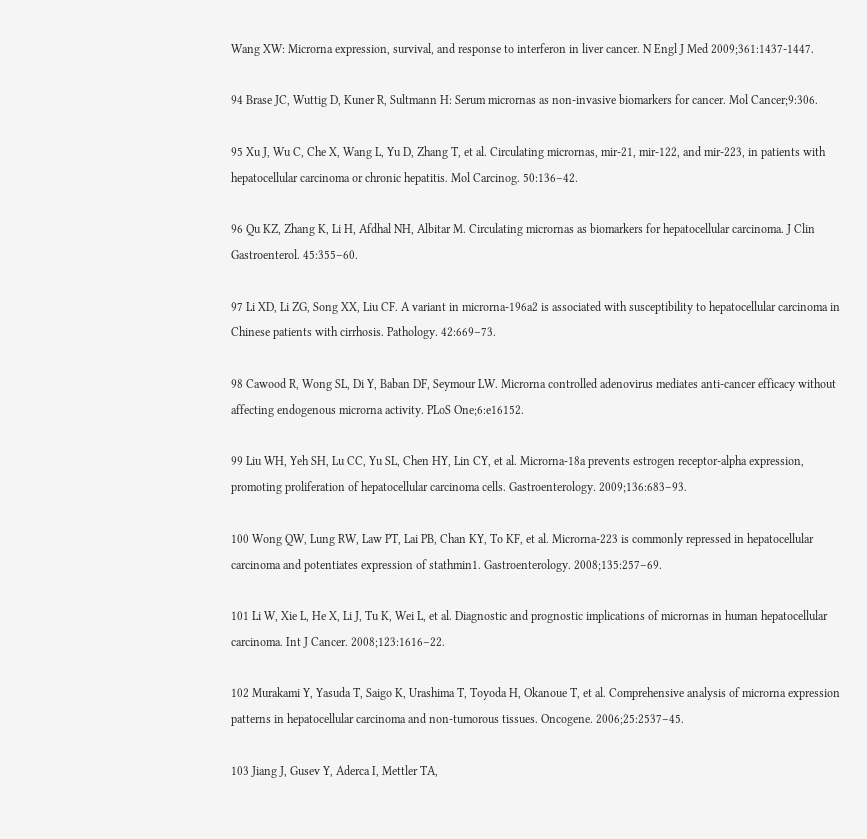Wang XW: Microrna expression, survival, and response to interferon in liver cancer. N Engl J Med 2009;361:1437-1447.

94 Brase JC, Wuttig D, Kuner R, Sultmann H: Serum micrornas as non-invasive biomarkers for cancer. Mol Cancer;9:306.

95 Xu J, Wu C, Che X, Wang L, Yu D, Zhang T, et al. Circulating micrornas, mir-21, mir-122, and mir-223, in patients with hepatocellular carcinoma or chronic hepatitis. Mol Carcinog. 50:136–42.

96 Qu KZ, Zhang K, Li H, Afdhal NH, Albitar M. Circulating micrornas as biomarkers for hepatocellular carcinoma. J Clin Gastroenterol. 45:355–60.

97 Li XD, Li ZG, Song XX, Liu CF. A variant in microrna-196a2 is associated with susceptibility to hepatocellular carcinoma in Chinese patients with cirrhosis. Pathology. 42:669–73.

98 Cawood R, Wong SL, Di Y, Baban DF, Seymour LW. Microrna controlled adenovirus mediates anti-cancer efficacy without affecting endogenous microrna activity. PLoS One;6:e16152.

99 Liu WH, Yeh SH, Lu CC, Yu SL, Chen HY, Lin CY, et al. Microrna-18a prevents estrogen receptor-alpha expression, promoting proliferation of hepatocellular carcinoma cells. Gastroenterology. 2009;136:683–93.

100 Wong QW, Lung RW, Law PT, Lai PB, Chan KY, To KF, et al. Microrna-223 is commonly repressed in hepatocellular carcinoma and potentiates expression of stathmin1. Gastroenterology. 2008;135:257–69.

101 Li W, Xie L, He X, Li J, Tu K, Wei L, et al. Diagnostic and prognostic implications of micrornas in human hepatocellular carcinoma. Int J Cancer. 2008;123:1616–22.

102 Murakami Y, Yasuda T, Saigo K, Urashima T, Toyoda H, Okanoue T, et al. Comprehensive analysis of microrna expression patterns in hepatocellular carcinoma and non-tumorous tissues. Oncogene. 2006;25:2537–45.

103 Jiang J, Gusev Y, Aderca I, Mettler TA,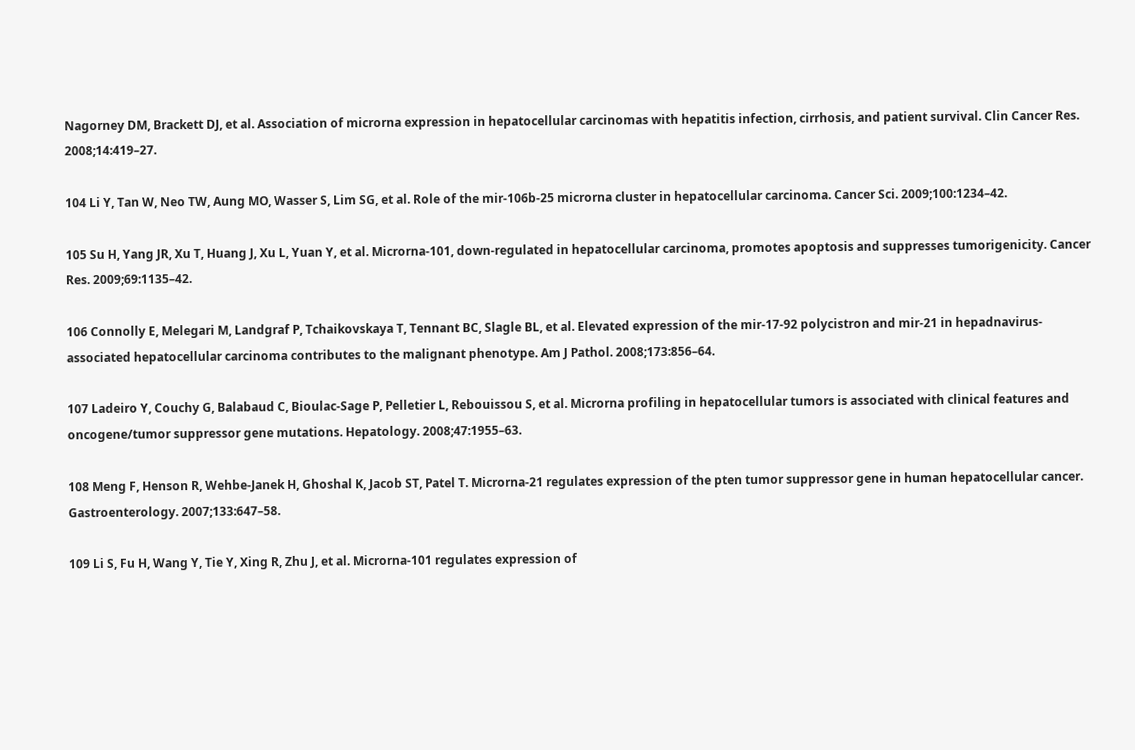Nagorney DM, Brackett DJ, et al. Association of microrna expression in hepatocellular carcinomas with hepatitis infection, cirrhosis, and patient survival. Clin Cancer Res. 2008;14:419–27.

104 Li Y, Tan W, Neo TW, Aung MO, Wasser S, Lim SG, et al. Role of the mir-106b-25 microrna cluster in hepatocellular carcinoma. Cancer Sci. 2009;100:1234–42.

105 Su H, Yang JR, Xu T, Huang J, Xu L, Yuan Y, et al. Microrna-101, down-regulated in hepatocellular carcinoma, promotes apoptosis and suppresses tumorigenicity. Cancer Res. 2009;69:1135–42.

106 Connolly E, Melegari M, Landgraf P, Tchaikovskaya T, Tennant BC, Slagle BL, et al. Elevated expression of the mir-17-92 polycistron and mir-21 in hepadnavirus-associated hepatocellular carcinoma contributes to the malignant phenotype. Am J Pathol. 2008;173:856–64.

107 Ladeiro Y, Couchy G, Balabaud C, Bioulac-Sage P, Pelletier L, Rebouissou S, et al. Microrna profiling in hepatocellular tumors is associated with clinical features and oncogene/tumor suppressor gene mutations. Hepatology. 2008;47:1955–63.

108 Meng F, Henson R, Wehbe-Janek H, Ghoshal K, Jacob ST, Patel T. Microrna-21 regulates expression of the pten tumor suppressor gene in human hepatocellular cancer. Gastroenterology. 2007;133:647–58.

109 Li S, Fu H, Wang Y, Tie Y, Xing R, Zhu J, et al. Microrna-101 regulates expression of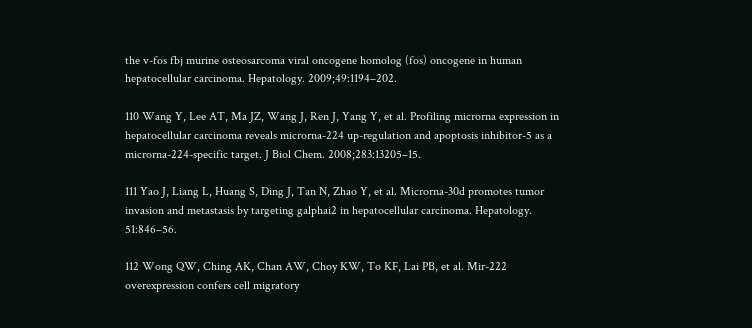the v-fos fbj murine osteosarcoma viral oncogene homolog (fos) oncogene in human hepatocellular carcinoma. Hepatology. 2009;49:1194–202.

110 Wang Y, Lee AT, Ma JZ, Wang J, Ren J, Yang Y, et al. Profiling microrna expression in hepatocellular carcinoma reveals microrna-224 up-regulation and apoptosis inhibitor-5 as a microrna-224-specific target. J Biol Chem. 2008;283:13205–15.

111 Yao J, Liang L, Huang S, Ding J, Tan N, Zhao Y, et al. Microrna-30d promotes tumor invasion and metastasis by targeting galphai2 in hepatocellular carcinoma. Hepatology. 51:846–56.

112 Wong QW, Ching AK, Chan AW, Choy KW, To KF, Lai PB, et al. Mir-222 overexpression confers cell migratory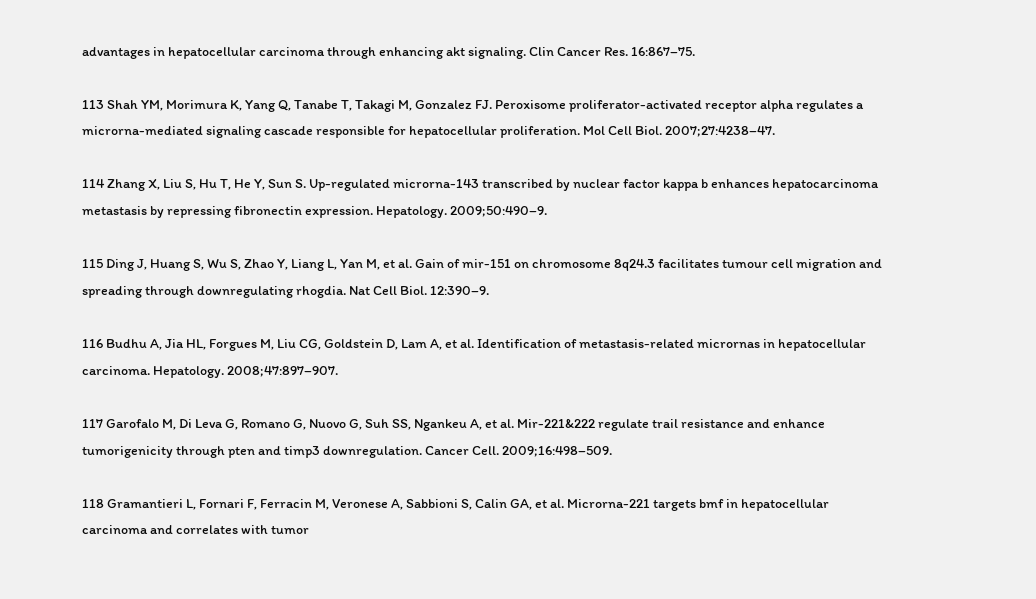advantages in hepatocellular carcinoma through enhancing akt signaling. Clin Cancer Res. 16:867–75.

113 Shah YM, Morimura K, Yang Q, Tanabe T, Takagi M, Gonzalez FJ. Peroxisome proliferator-activated receptor alpha regulates a microrna-mediated signaling cascade responsible for hepatocellular proliferation. Mol Cell Biol. 2007;27:4238–47.

114 Zhang X, Liu S, Hu T, He Y, Sun S. Up-regulated microrna-143 transcribed by nuclear factor kappa b enhances hepatocarcinoma metastasis by repressing fibronectin expression. Hepatology. 2009;50:490–9.

115 Ding J, Huang S, Wu S, Zhao Y, Liang L, Yan M, et al. Gain of mir-151 on chromosome 8q24.3 facilitates tumour cell migration and spreading through downregulating rhogdia. Nat Cell Biol. 12:390–9.

116 Budhu A, Jia HL, Forgues M, Liu CG, Goldstein D, Lam A, et al. Identification of metastasis-related micrornas in hepatocellular carcinoma. Hepatology. 2008;47:897–907.

117 Garofalo M, Di Leva G, Romano G, Nuovo G, Suh SS, Ngankeu A, et al. Mir-221&222 regulate trail resistance and enhance tumorigenicity through pten and timp3 downregulation. Cancer Cell. 2009;16:498–509.

118 Gramantieri L, Fornari F, Ferracin M, Veronese A, Sabbioni S, Calin GA, et al. Microrna-221 targets bmf in hepatocellular carcinoma and correlates with tumor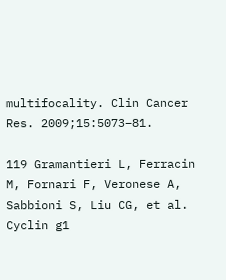multifocality. Clin Cancer Res. 2009;15:5073–81.

119 Gramantieri L, Ferracin M, Fornari F, Veronese A, Sabbioni S, Liu CG, et al. Cyclin g1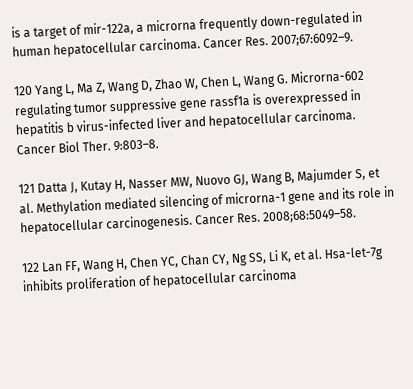is a target of mir-122a, a microrna frequently down-regulated in human hepatocellular carcinoma. Cancer Res. 2007;67:6092–9.

120 Yang L, Ma Z, Wang D, Zhao W, Chen L, Wang G. Microrna-602 regulating tumor suppressive gene rassf1a is overexpressed in hepatitis b virus-infected liver and hepatocellular carcinoma. Cancer Biol Ther. 9:803–8.

121 Datta J, Kutay H, Nasser MW, Nuovo GJ, Wang B, Majumder S, et al. Methylation mediated silencing of microrna-1 gene and its role in hepatocellular carcinogenesis. Cancer Res. 2008;68:5049–58.

122 Lan FF, Wang H, Chen YC, Chan CY, Ng SS, Li K, et al. Hsa-let-7g inhibits proliferation of hepatocellular carcinoma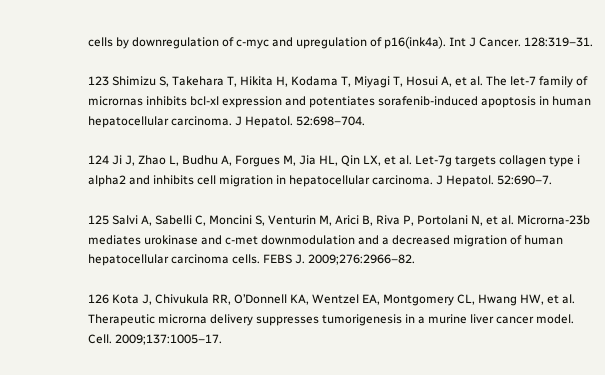cells by downregulation of c-myc and upregulation of p16(ink4a). Int J Cancer. 128:319–31.

123 Shimizu S, Takehara T, Hikita H, Kodama T, Miyagi T, Hosui A, et al. The let-7 family of micrornas inhibits bcl-xl expression and potentiates sorafenib-induced apoptosis in human hepatocellular carcinoma. J Hepatol. 52:698–704.

124 Ji J, Zhao L, Budhu A, Forgues M, Jia HL, Qin LX, et al. Let-7g targets collagen type i alpha2 and inhibits cell migration in hepatocellular carcinoma. J Hepatol. 52:690–7.

125 Salvi A, Sabelli C, Moncini S, Venturin M, Arici B, Riva P, Portolani N, et al. Microrna-23b mediates urokinase and c-met downmodulation and a decreased migration of human hepatocellular carcinoma cells. FEBS J. 2009;276:2966–82.

126 Kota J, Chivukula RR, O’Donnell KA, Wentzel EA, Montgomery CL, Hwang HW, et al. Therapeutic microrna delivery suppresses tumorigenesis in a murine liver cancer model. Cell. 2009;137:1005–17.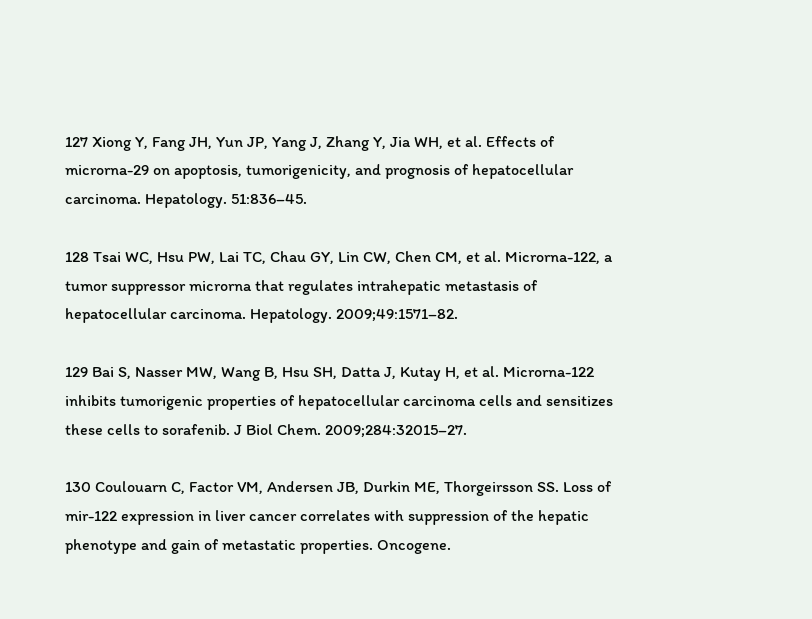127 Xiong Y, Fang JH, Yun JP, Yang J, Zhang Y, Jia WH, et al. Effects of microrna-29 on apoptosis, tumorigenicity, and prognosis of hepatocellular carcinoma. Hepatology. 51:836–45.

128 Tsai WC, Hsu PW, Lai TC, Chau GY, Lin CW, Chen CM, et al. Microrna-122, a tumor suppressor microrna that regulates intrahepatic metastasis of hepatocellular carcinoma. Hepatology. 2009;49:1571–82.

129 Bai S, Nasser MW, Wang B, Hsu SH, Datta J, Kutay H, et al. Microrna-122 inhibits tumorigenic properties of hepatocellular carcinoma cells and sensitizes these cells to sorafenib. J Biol Chem. 2009;284:32015–27.

130 Coulouarn C, Factor VM, Andersen JB, Durkin ME, Thorgeirsson SS. Loss of mir-122 expression in liver cancer correlates with suppression of the hepatic phenotype and gain of metastatic properties. Oncogene.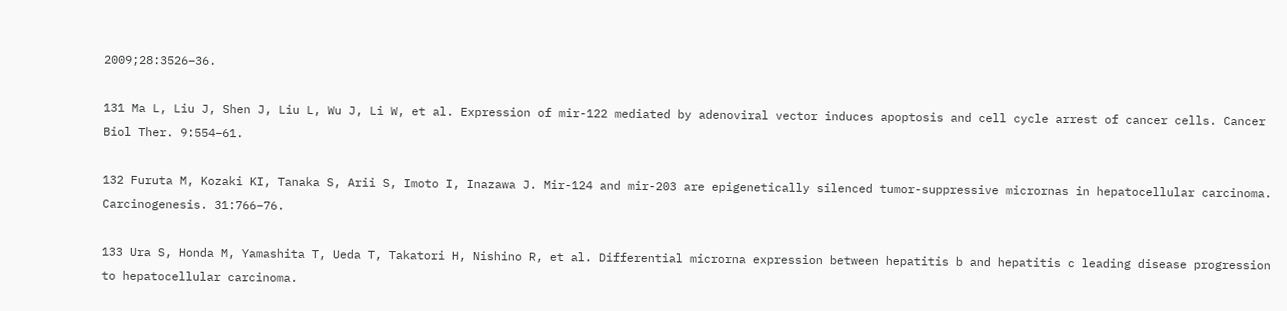2009;28:3526–36.

131 Ma L, Liu J, Shen J, Liu L, Wu J, Li W, et al. Expression of mir-122 mediated by adenoviral vector induces apoptosis and cell cycle arrest of cancer cells. Cancer Biol Ther. 9:554–61.

132 Furuta M, Kozaki KI, Tanaka S, Arii S, Imoto I, Inazawa J. Mir-124 and mir-203 are epigenetically silenced tumor-suppressive micrornas in hepatocellular carcinoma. Carcinogenesis. 31:766–76.

133 Ura S, Honda M, Yamashita T, Ueda T, Takatori H, Nishino R, et al. Differential microrna expression between hepatitis b and hepatitis c leading disease progression to hepatocellular carcinoma.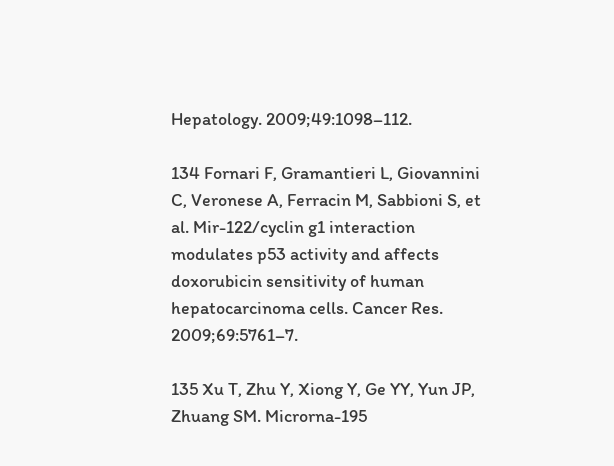Hepatology. 2009;49:1098–112.

134 Fornari F, Gramantieri L, Giovannini C, Veronese A, Ferracin M, Sabbioni S, et al. Mir-122/cyclin g1 interaction modulates p53 activity and affects doxorubicin sensitivity of human hepatocarcinoma cells. Cancer Res. 2009;69:5761–7.

135 Xu T, Zhu Y, Xiong Y, Ge YY, Yun JP, Zhuang SM. Microrna-195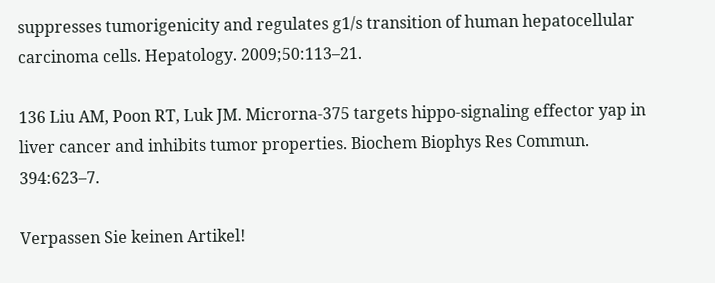suppresses tumorigenicity and regulates g1/s transition of human hepatocellular carcinoma cells. Hepatology. 2009;50:113–21.

136 Liu AM, Poon RT, Luk JM. Microrna-375 targets hippo-signaling effector yap in liver cancer and inhibits tumor properties. Biochem Biophys Res Commun. 394:623–7.

Verpassen Sie keinen Artikel!